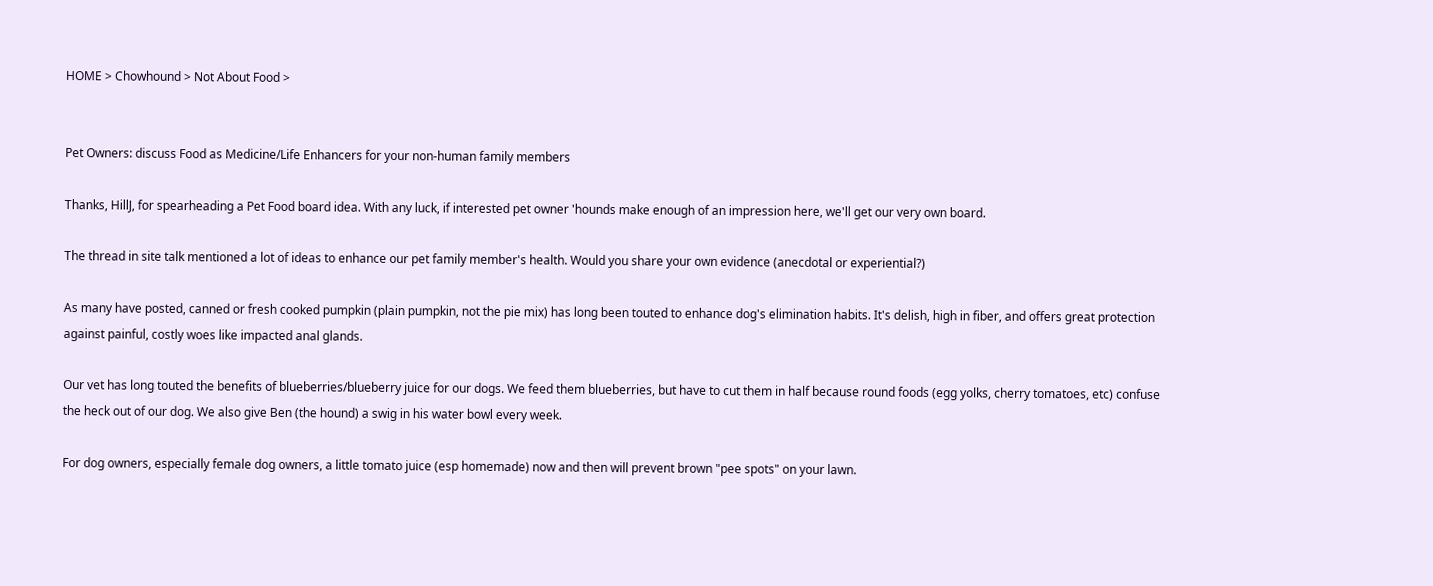HOME > Chowhound > Not About Food >


Pet Owners: discuss Food as Medicine/Life Enhancers for your non-human family members

Thanks, HillJ, for spearheading a Pet Food board idea. With any luck, if interested pet owner 'hounds make enough of an impression here, we'll get our very own board.

The thread in site talk mentioned a lot of ideas to enhance our pet family member's health. Would you share your own evidence (anecdotal or experiential?)

As many have posted, canned or fresh cooked pumpkin (plain pumpkin, not the pie mix) has long been touted to enhance dog's elimination habits. It's delish, high in fiber, and offers great protection against painful, costly woes like impacted anal glands.

Our vet has long touted the benefits of blueberries/blueberry juice for our dogs. We feed them blueberries, but have to cut them in half because round foods (egg yolks, cherry tomatoes, etc) confuse the heck out of our dog. We also give Ben (the hound) a swig in his water bowl every week.

For dog owners, especially female dog owners, a little tomato juice (esp homemade) now and then will prevent brown "pee spots" on your lawn.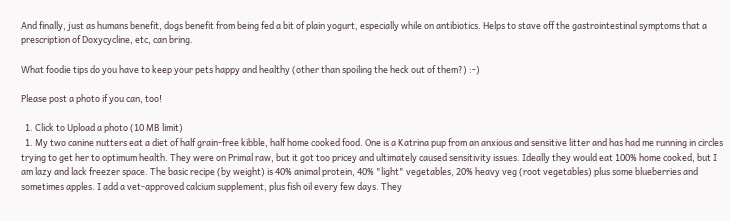And finally, just as humans benefit, dogs benefit from being fed a bit of plain yogurt, especially while on antibiotics. Helps to stave off the gastrointestinal symptoms that a prescription of Doxycycline, etc, can bring.

What foodie tips do you have to keep your pets happy and healthy (other than spoiling the heck out of them?) :-)

Please post a photo if you can, too!

  1. Click to Upload a photo (10 MB limit)
  1. My two canine nutters eat a diet of half grain-free kibble, half home cooked food. One is a Katrina pup from an anxious and sensitive litter and has had me running in circles trying to get her to optimum health. They were on Primal raw, but it got too pricey and ultimately caused sensitivity issues. Ideally they would eat 100% home cooked, but I am lazy and lack freezer space. The basic recipe (by weight) is 40% animal protein, 40% "light" vegetables, 20% heavy veg (root vegetables) plus some blueberries and sometimes apples. I add a vet-approved calcium supplement, plus fish oil every few days. They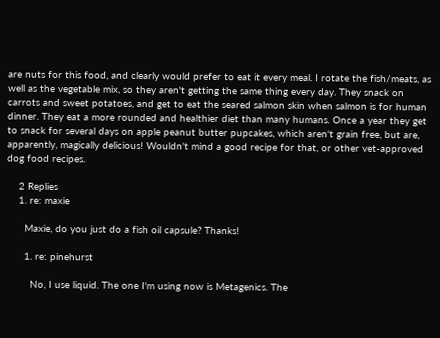are nuts for this food, and clearly would prefer to eat it every meal. I rotate the fish/meats, as well as the vegetable mix, so they aren't getting the same thing every day. They snack on carrots and sweet potatoes, and get to eat the seared salmon skin when salmon is for human dinner. They eat a more rounded and healthier diet than many humans. Once a year they get to snack for several days on apple peanut butter pupcakes, which aren't grain free, but are, apparently, magically delicious! Wouldn't mind a good recipe for that, or other vet-approved dog food recipes.

    2 Replies
    1. re: maxie

      Maxie, do you just do a fish oil capsule? Thanks!

      1. re: pinehurst

        No, I use liquid. The one I'm using now is Metagenics. The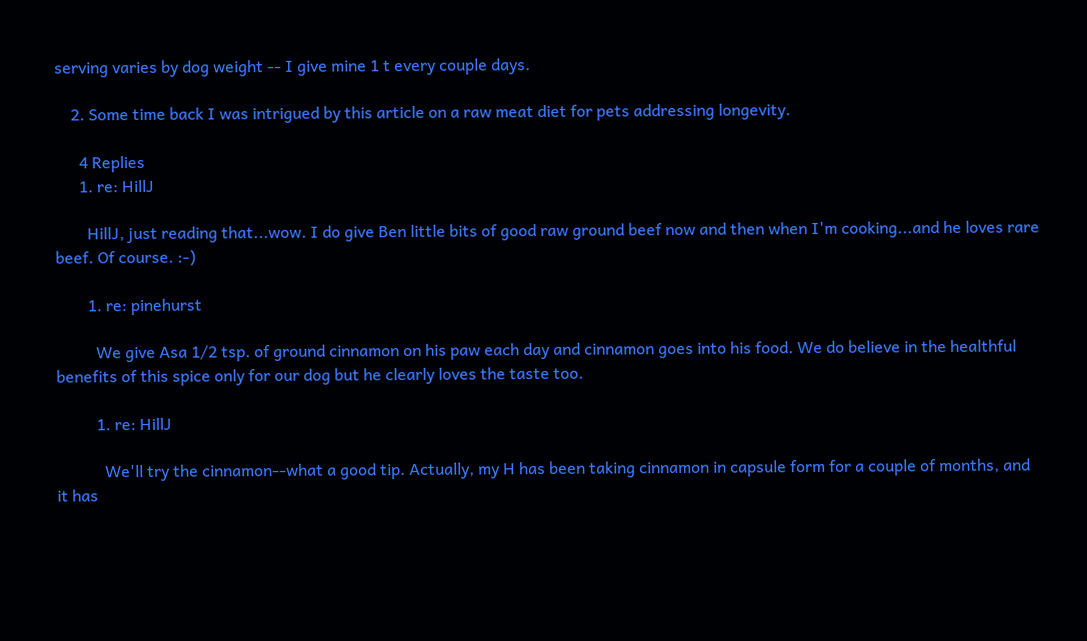serving varies by dog weight -- I give mine 1 t every couple days.

    2. Some time back I was intrigued by this article on a raw meat diet for pets addressing longevity.

      4 Replies
      1. re: HillJ

        HillJ, just reading that...wow. I do give Ben little bits of good raw ground beef now and then when I'm cooking...and he loves rare beef. Of course. :-)

        1. re: pinehurst

          We give Asa 1/2 tsp. of ground cinnamon on his paw each day and cinnamon goes into his food. We do believe in the healthful benefits of this spice only for our dog but he clearly loves the taste too.

          1. re: HillJ

            We'll try the cinnamon--what a good tip. Actually, my H has been taking cinnamon in capsule form for a couple of months, and it has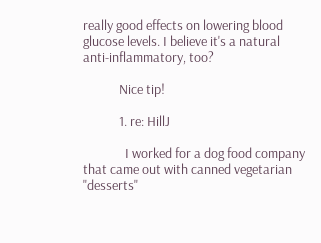really good effects on lowering blood glucose levels. I believe it's a natural anti-inflammatory, too?

            Nice tip!

            1. re: HillJ

              I worked for a dog food company that came out with canned vegetarian "desserts"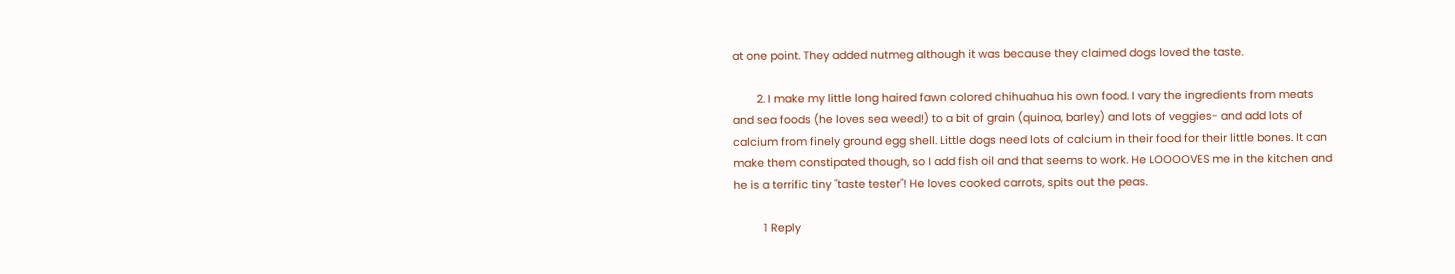at one point. They added nutmeg although it was because they claimed dogs loved the taste.

        2. I make my little long haired fawn colored chihuahua his own food. I vary the ingredients from meats and sea foods (he loves sea weed!) to a bit of grain (quinoa, barley) and lots of veggies- and add lots of calcium from finely ground egg shell. Little dogs need lots of calcium in their food for their little bones. It can make them constipated though, so I add fish oil and that seems to work. He LOOOOVES me in the kitchen and he is a terrific tiny "taste tester"! He loves cooked carrots, spits out the peas.

          1 Reply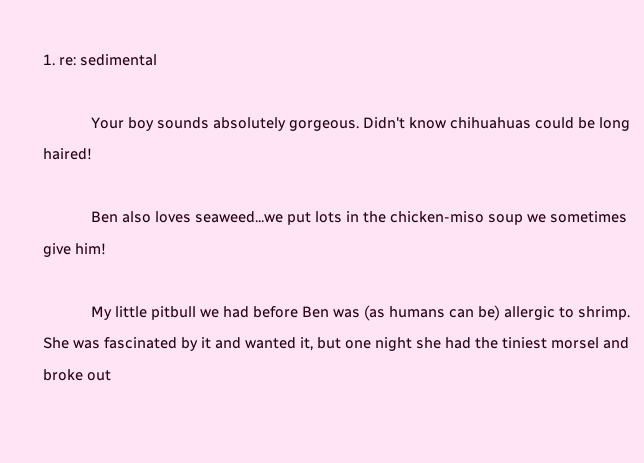1. re: sedimental

            Your boy sounds absolutely gorgeous. Didn't know chihuahuas could be long haired!

            Ben also loves seaweed...we put lots in the chicken-miso soup we sometimes give him!

            My little pitbull we had before Ben was (as humans can be) allergic to shrimp. She was fascinated by it and wanted it, but one night she had the tiniest morsel and broke out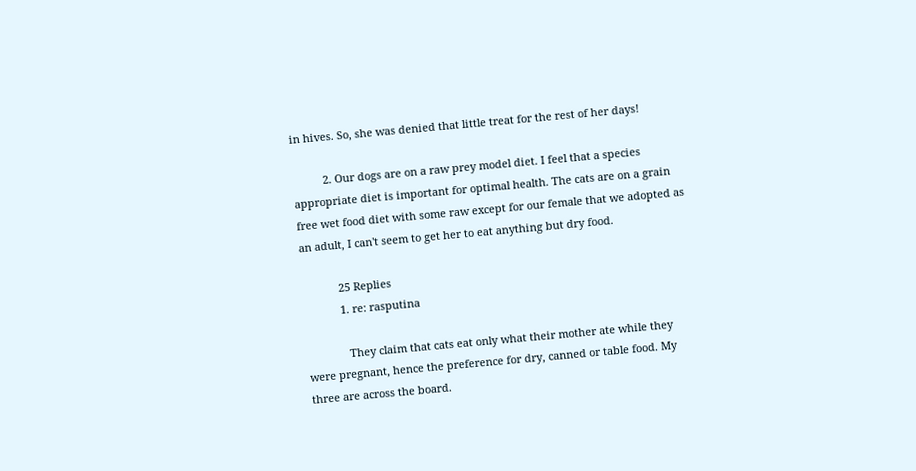in hives. So, she was denied that little treat for the rest of her days!

          2. Our dogs are on a raw prey model diet. I feel that a species appropriate diet is important for optimal health. The cats are on a grain free wet food diet with some raw except for our female that we adopted as an adult, I can't seem to get her to eat anything but dry food.

            25 Replies
            1. re: rasputina

              They claim that cats eat only what their mother ate while they were pregnant, hence the preference for dry, canned or table food. My three are across the board.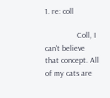1. re: coll

                Coll, I can't believe that concept. All of my cats are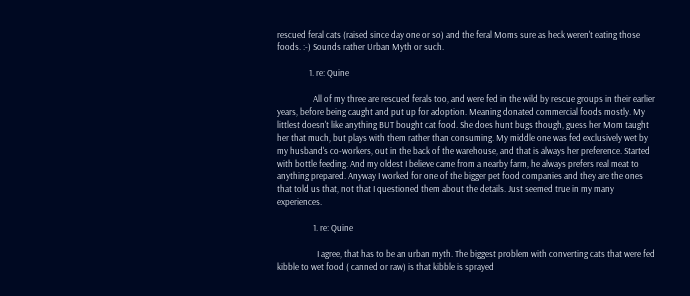rescued feral cats (raised since day one or so) and the feral Moms sure as heck weren't eating those foods. :-) Sounds rather Urban Myth or such.

                1. re: Quine

                  All of my three are rescued ferals too, and were fed in the wild by rescue groups in their earlier years, before being caught and put up for adoption. Meaning donated commercial foods mostly. My littlest doesn't like anything BUT bought cat food. She does hunt bugs though, guess her Mom taught her that much, but plays with them rather than consuming. My middle one was fed exclusively wet by my husband's co-workers, out in the back of the warehouse, and that is always her preference. Started with bottle feeding. And my oldest I believe came from a nearby farm, he always prefers real meat to anything prepared. Anyway I worked for one of the bigger pet food companies and they are the ones that told us that, not that I questioned them about the details. Just seemed true in my many experiences.

                  1. re: Quine

                    I agree, that has to be an urban myth. The biggest problem with converting cats that were fed kibble to wet food ( canned or raw) is that kibble is sprayed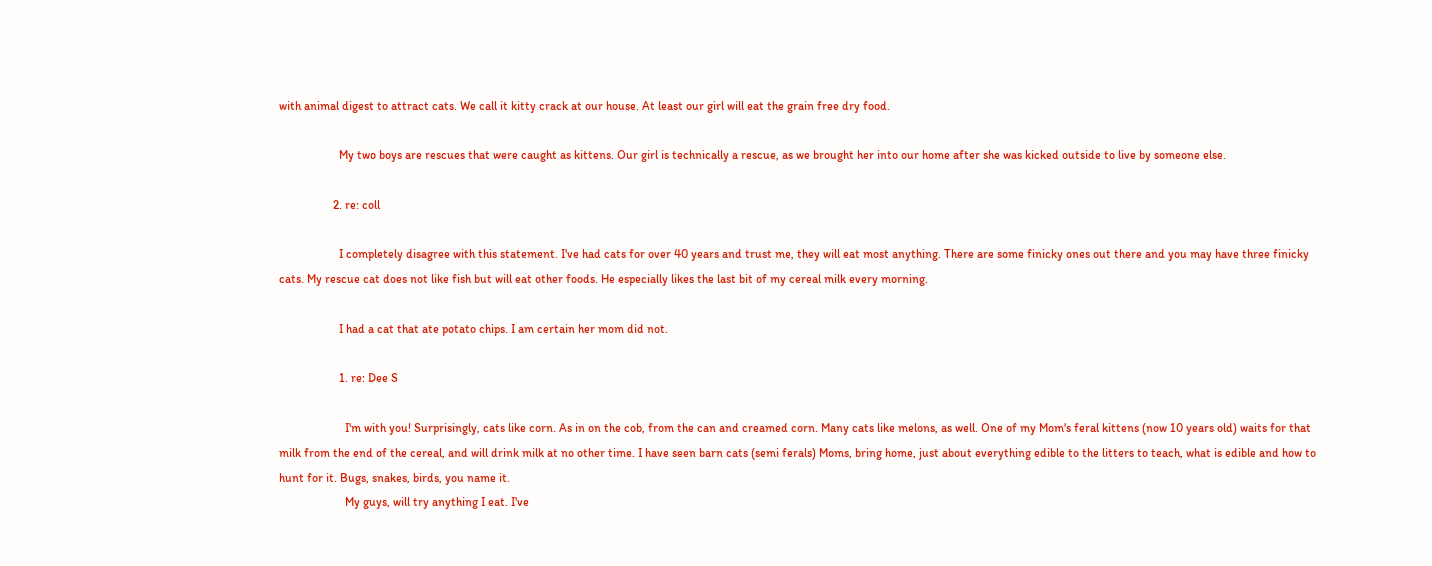with animal digest to attract cats. We call it kitty crack at our house. At least our girl will eat the grain free dry food.

                    My two boys are rescues that were caught as kittens. Our girl is technically a rescue, as we brought her into our home after she was kicked outside to live by someone else.

                  2. re: coll

                    I completely disagree with this statement. I've had cats for over 40 years and trust me, they will eat most anything. There are some finicky ones out there and you may have three finicky cats. My rescue cat does not like fish but will eat other foods. He especially likes the last bit of my cereal milk every morning.

                    I had a cat that ate potato chips. I am certain her mom did not.

                    1. re: Dee S

                      I'm with you! Surprisingly, cats like corn. As in on the cob, from the can and creamed corn. Many cats like melons, as well. One of my Mom's feral kittens (now 10 years old) waits for that milk from the end of the cereal, and will drink milk at no other time. I have seen barn cats (semi ferals) Moms, bring home, just about everything edible to the litters to teach, what is edible and how to hunt for it. Bugs, snakes, birds, you name it.
                      My guys, will try anything I eat. I've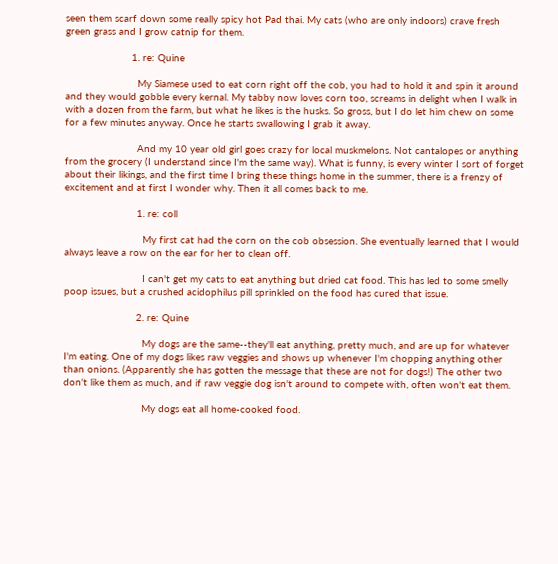seen them scarf down some really spicy hot Pad thai. My cats (who are only indoors) crave fresh green grass and I grow catnip for them.

                      1. re: Quine

                        My Siamese used to eat corn right off the cob, you had to hold it and spin it around and they would gobble every kernal. My tabby now loves corn too, screams in delight when I walk in with a dozen from the farm, but what he likes is the husks. So gross, but I do let him chew on some for a few minutes anyway. Once he starts swallowing I grab it away.

                        And my 10 year old girl goes crazy for local muskmelons. Not cantalopes or anything from the grocery (I understand since I'm the same way). What is funny, is every winter I sort of forget about their likings, and the first time I bring these things home in the summer, there is a frenzy of excitement and at first I wonder why. Then it all comes back to me.

                        1. re: coll

                          My first cat had the corn on the cob obsession. She eventually learned that I would always leave a row on the ear for her to clean off.

                          I can't get my cats to eat anything but dried cat food. This has led to some smelly poop issues, but a crushed acidophilus pill sprinkled on the food has cured that issue.

                        2. re: Quine

                          My dogs are the same--they'll eat anything, pretty much, and are up for whatever I'm eating. One of my dogs likes raw veggies and shows up whenever I'm chopping anything other than onions. (Apparently she has gotten the message that these are not for dogs!) The other two don't like them as much, and if raw veggie dog isn't around to compete with, often won't eat them.

                          My dogs eat all home-cooked food.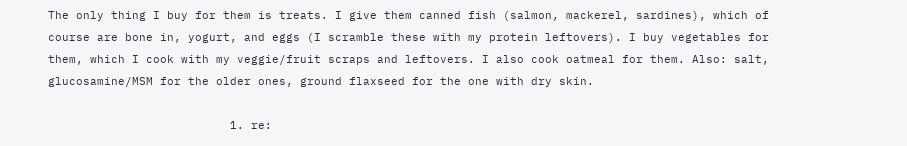The only thing I buy for them is treats. I give them canned fish (salmon, mackerel, sardines), which of course are bone in, yogurt, and eggs (I scramble these with my protein leftovers). I buy vegetables for them, which I cook with my veggie/fruit scraps and leftovers. I also cook oatmeal for them. Also: salt, glucosamine/MSM for the older ones, ground flaxseed for the one with dry skin.

                          1. re: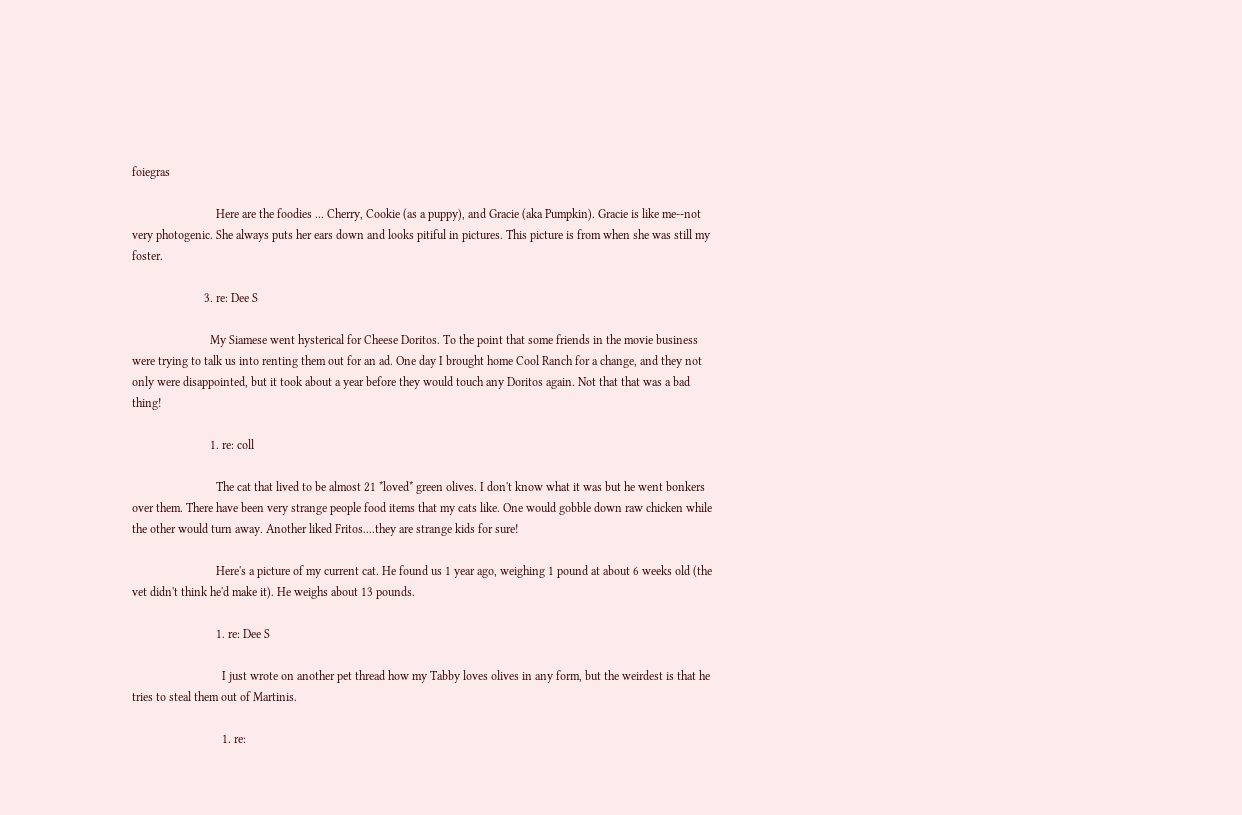foiegras

                            Here are the foodies ... Cherry, Cookie (as a puppy), and Gracie (aka Pumpkin). Gracie is like me--not very photogenic. She always puts her ears down and looks pitiful in pictures. This picture is from when she was still my foster.

                        3. re: Dee S

                          My Siamese went hysterical for Cheese Doritos. To the point that some friends in the movie business were trying to talk us into renting them out for an ad. One day I brought home Cool Ranch for a change, and they not only were disappointed, but it took about a year before they would touch any Doritos again. Not that that was a bad thing!

                          1. re: coll

                            The cat that lived to be almost 21 *loved* green olives. I don't know what it was but he went bonkers over them. There have been very strange people food items that my cats like. One would gobble down raw chicken while the other would turn away. Another liked Fritos....they are strange kids for sure!

                            Here's a picture of my current cat. He found us 1 year ago, weighing 1 pound at about 6 weeks old (the vet didn't think he'd make it). He weighs about 13 pounds.

                            1. re: Dee S

                              I just wrote on another pet thread how my Tabby loves olives in any form, but the weirdest is that he tries to steal them out of Martinis.

                              1. re: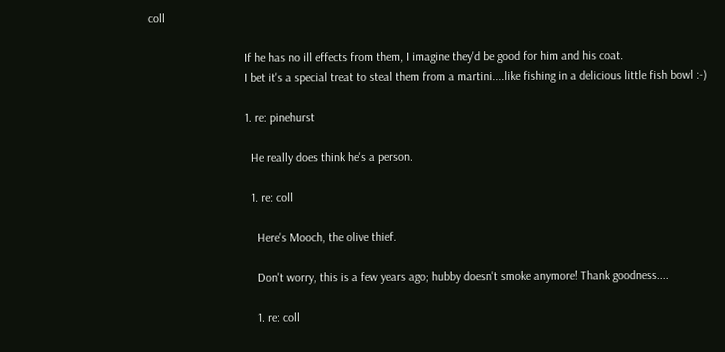coll

                                If he has no ill effects from them, I imagine they'd be good for him and his coat.
                                I bet it's a special treat to steal them from a martini....like fishing in a delicious little fish bowl :-)

                                1. re: pinehurst

                                  He really does think he's a person.

                                  1. re: coll

                                    Here's Mooch, the olive thief.

                                    Don't worry, this is a few years ago; hubby doesn't smoke anymore! Thank goodness....

                                    1. re: coll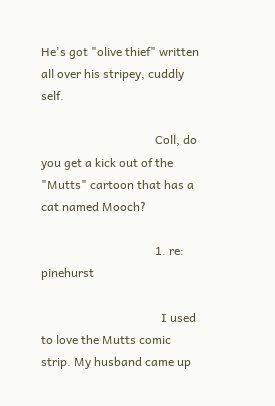He's got "olive thief" written all over his stripey, cuddly self.

                                      Coll, do you get a kick out of the "Mutts" cartoon that has a cat named Mooch?

                                      1. re: pinehurst

                                        I used to love the Mutts comic strip. My husband came up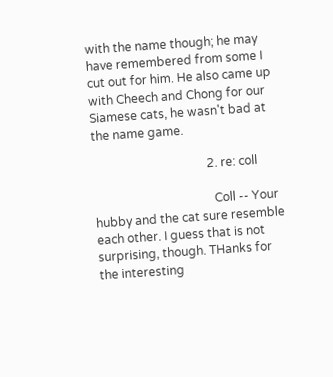with the name though; he may have remembered from some I cut out for him. He also came up with Cheech and Chong for our Siamese cats, he wasn't bad at the name game.

                                      2. re: coll

                                        Coll -- Your hubby and the cat sure resemble each other. I guess that is not surprising, though. THanks for the interesting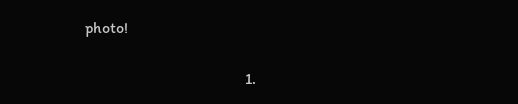photo!

                                        1.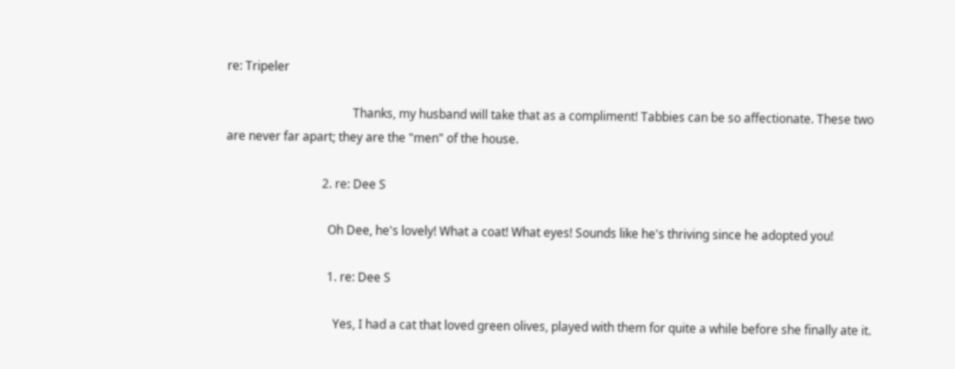re: Tripeler

                                          Thanks, my husband will take that as a compliment! Tabbies can be so affectionate. These two are never far apart; they are the "men" of the house.

                                2. re: Dee S

                                  Oh Dee, he's lovely! What a coat! What eyes! Sounds like he's thriving since he adopted you!

                                  1. re: Dee S

                                    Yes, I had a cat that loved green olives, played with them for quite a while before she finally ate it.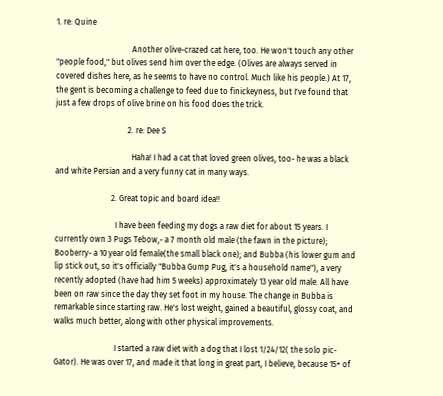1. re: Quine

                                      Another olive-crazed cat here, too. He won't touch any other "people food," but olives send him over the edge. (Olives are always served in covered dishes here, as he seems to have no control. Much like his people.) At 17, the gent is becoming a challenge to feed due to finickeyness, but I've found that just a few drops of olive brine on his food does the trick.

                                    2. re: Dee S

                                      Haha! I had a cat that loved green olives, too- he was a black and white Persian and a very funny cat in many ways.

                            2. Great topic and board idea!!

                              I have been feeding my dogs a raw diet for about 15 years. I currently own 3 Pugs Tebow,- a 7 month old male (the fawn in the picture); Booberry- a 10 year old female(the small black one); and Bubba (his lower gum and lip stick out, so it's officially "Bubba Gump Pug, it's a household name"), a very recently adopted (have had him 5 weeks) approximately 13 year old male. All have been on raw since the day they set foot in my house. The change in Bubba is remarkable since starting raw. He's lost weight, gained a beautiful, glossy coat, and walks much better, along with other physical improvements.

                              I started a raw diet with a dog that I lost 1/24/12( the solo pic- Gator). He was over 17, and made it that long in great part, I believe, because 15+ of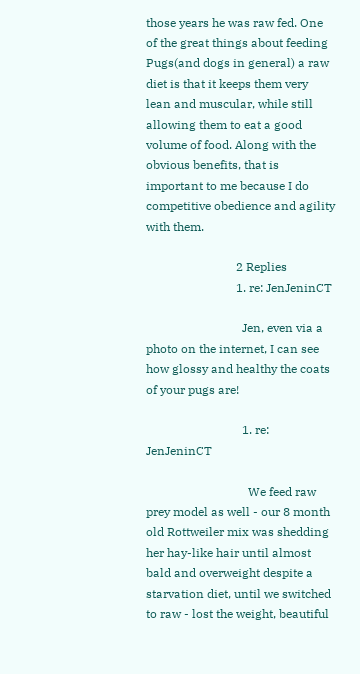those years he was raw fed. One of the great things about feeding Pugs(and dogs in general) a raw diet is that it keeps them very lean and muscular, while still allowing them to eat a good volume of food. Along with the obvious benefits, that is important to me because I do competitive obedience and agility with them.

                              2 Replies
                              1. re: JenJeninCT

                                Jen, even via a photo on the internet, I can see how glossy and healthy the coats of your pugs are!

                                1. re: JenJeninCT

                                  We feed raw prey model as well - our 8 month old Rottweiler mix was shedding her hay-like hair until almost bald and overweight despite a starvation diet, until we switched to raw - lost the weight, beautiful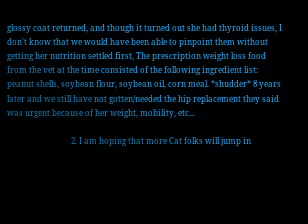glossy coat returned, and though it turned out she had thyroid issues, I don't know that we would have been able to pinpoint them without getting her nutrition settled first, The prescription weight loss food from the vet at the time consisted of the following ingredient list: peanut shells, soybean flour, soybean oil, corn meal. *shudder* 8 years later and we still have not gotten/needed the hip replacement they said was urgent because of her weight, mobility, etc...

                                2. I am hoping that more Cat folks will jump in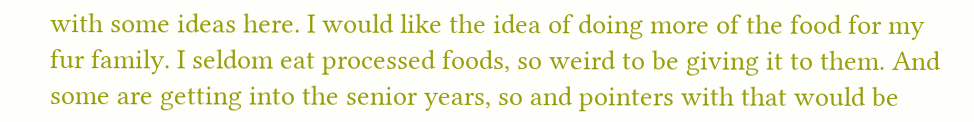with some ideas here. I would like the idea of doing more of the food for my fur family. I seldom eat processed foods, so weird to be giving it to them. And some are getting into the senior years, so and pointers with that would be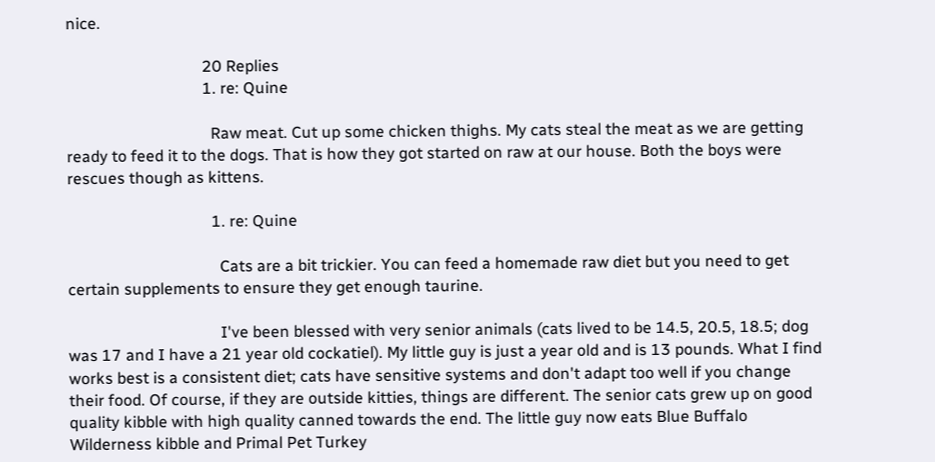nice.

                                  20 Replies
                                  1. re: Quine

                                    Raw meat. Cut up some chicken thighs. My cats steal the meat as we are getting ready to feed it to the dogs. That is how they got started on raw at our house. Both the boys were rescues though as kittens.

                                    1. re: Quine

                                      Cats are a bit trickier. You can feed a homemade raw diet but you need to get certain supplements to ensure they get enough taurine.

                                      I've been blessed with very senior animals (cats lived to be 14.5, 20.5, 18.5; dog was 17 and I have a 21 year old cockatiel). My little guy is just a year old and is 13 pounds. What I find works best is a consistent diet; cats have sensitive systems and don't adapt too well if you change their food. Of course, if they are outside kitties, things are different. The senior cats grew up on good quality kibble with high quality canned towards the end. The little guy now eats Blue Buffalo Wilderness kibble and Primal Pet Turkey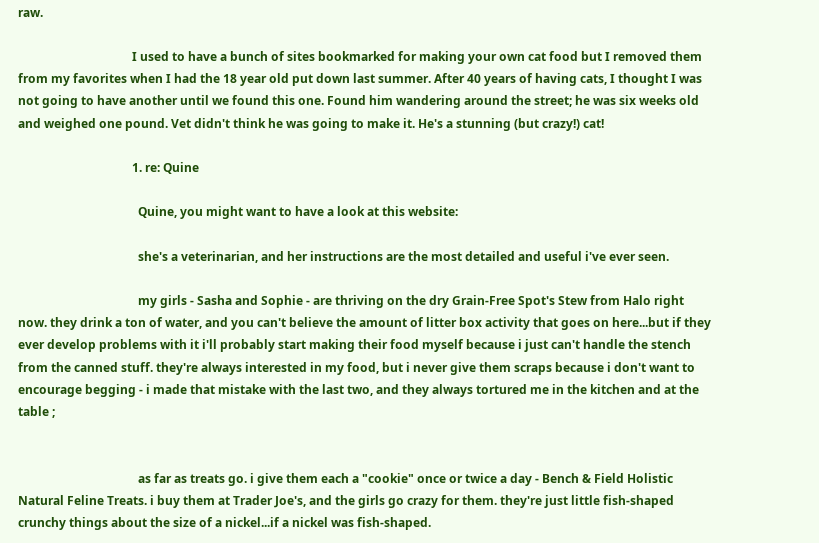raw.

                                      I used to have a bunch of sites bookmarked for making your own cat food but I removed them from my favorites when I had the 18 year old put down last summer. After 40 years of having cats, I thought I was not going to have another until we found this one. Found him wandering around the street; he was six weeks old and weighed one pound. Vet didn't think he was going to make it. He's a stunning (but crazy!) cat!

                                      1. re: Quine

                                        Quine, you might want to have a look at this website:

                                        she's a veterinarian, and her instructions are the most detailed and useful i've ever seen.

                                        my girls - Sasha and Sophie - are thriving on the dry Grain-Free Spot's Stew from Halo right now. they drink a ton of water, and you can't believe the amount of litter box activity that goes on here...but if they ever develop problems with it i'll probably start making their food myself because i just can't handle the stench from the canned stuff. they're always interested in my food, but i never give them scraps because i don't want to encourage begging - i made that mistake with the last two, and they always tortured me in the kitchen and at the table ;


                                        as far as treats go. i give them each a "cookie" once or twice a day - Bench & Field Holistic Natural Feline Treats. i buy them at Trader Joe's, and the girls go crazy for them. they're just little fish-shaped crunchy things about the size of a nickel...if a nickel was fish-shaped.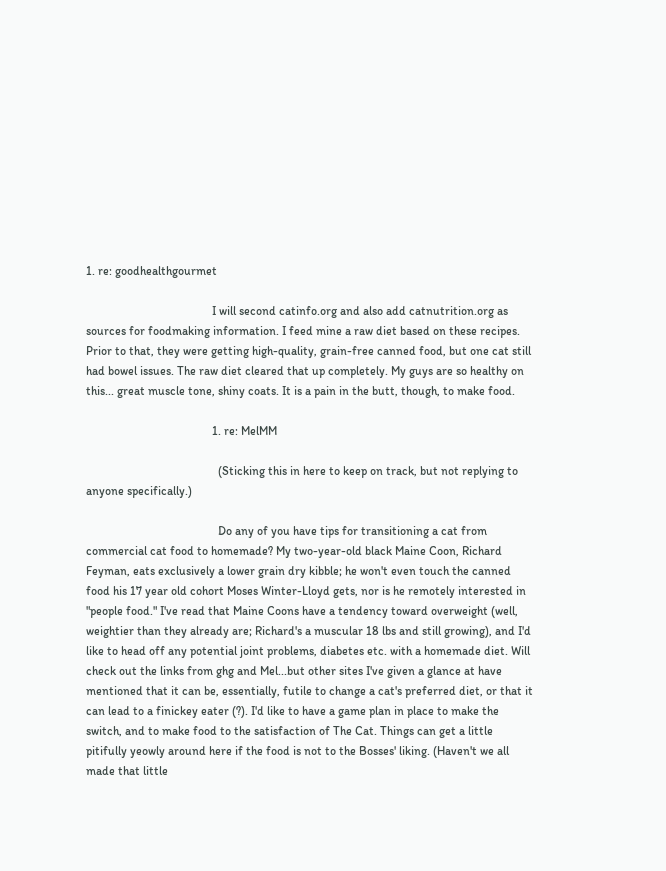1. re: goodhealthgourmet

                                          I will second catinfo.org and also add catnutrition.org as sources for foodmaking information. I feed mine a raw diet based on these recipes. Prior to that, they were getting high-quality, grain-free canned food, but one cat still had bowel issues. The raw diet cleared that up completely. My guys are so healthy on this... great muscle tone, shiny coats. It is a pain in the butt, though, to make food.

                                          1. re: MelMM

                                            (Sticking this in here to keep on track, but not replying to anyone specifically.)

                                            Do any of you have tips for transitioning a cat from commercial cat food to homemade? My two-year-old black Maine Coon, Richard Feyman, eats exclusively a lower grain dry kibble; he won't even touch the canned food his 17 year old cohort Moses Winter-Lloyd gets, nor is he remotely interested in "people food." I've read that Maine Coons have a tendency toward overweight (well, weightier than they already are; Richard's a muscular 18 lbs and still growing), and I'd like to head off any potential joint problems, diabetes etc. with a homemade diet. Will check out the links from ghg and Mel...but other sites I've given a glance at have mentioned that it can be, essentially, futile to change a cat's preferred diet, or that it can lead to a finickey eater (?). I'd like to have a game plan in place to make the switch, and to make food to the satisfaction of The Cat. Things can get a little pitifully yeowly around here if the food is not to the Bosses' liking. (Haven't we all made that little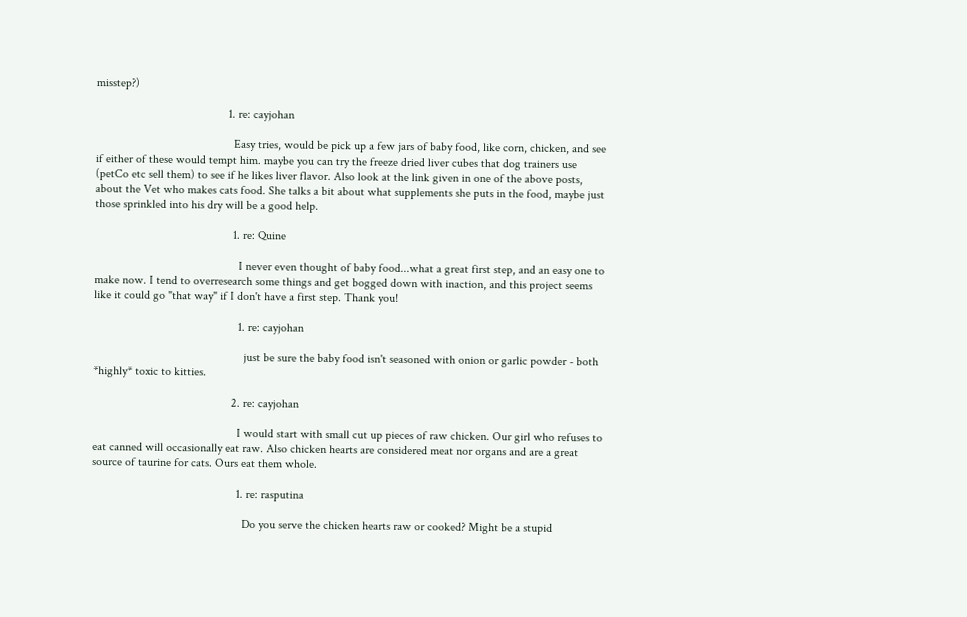misstep?)

                                            1. re: cayjohan

                                              Easy tries, would be pick up a few jars of baby food, like corn, chicken, and see if either of these would tempt him. maybe you can try the freeze dried liver cubes that dog trainers use (petCo etc sell them) to see if he likes liver flavor. Also look at the link given in one of the above posts, about the Vet who makes cats food. She talks a bit about what supplements she puts in the food, maybe just those sprinkled into his dry will be a good help.

                                              1. re: Quine

                                                I never even thought of baby food...what a great first step, and an easy one to make now. I tend to overresearch some things and get bogged down with inaction, and this project seems like it could go "that way" if I don't have a first step. Thank you!

                                                1. re: cayjohan

                                                  just be sure the baby food isn't seasoned with onion or garlic powder - both *highly* toxic to kitties.

                                              2. re: cayjohan

                                                I would start with small cut up pieces of raw chicken. Our girl who refuses to eat canned will occasionally eat raw. Also chicken hearts are considered meat nor organs and are a great source of taurine for cats. Ours eat them whole.

                                                1. re: rasputina

                                                  Do you serve the chicken hearts raw or cooked? Might be a stupid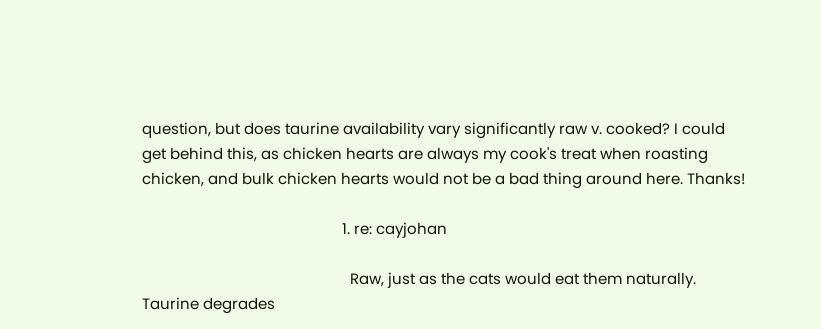question, but does taurine availability vary significantly raw v. cooked? I could get behind this, as chicken hearts are always my cook's treat when roasting chicken, and bulk chicken hearts would not be a bad thing around here. Thanks!

                                                  1. re: cayjohan

                                                    Raw, just as the cats would eat them naturally. Taurine degrades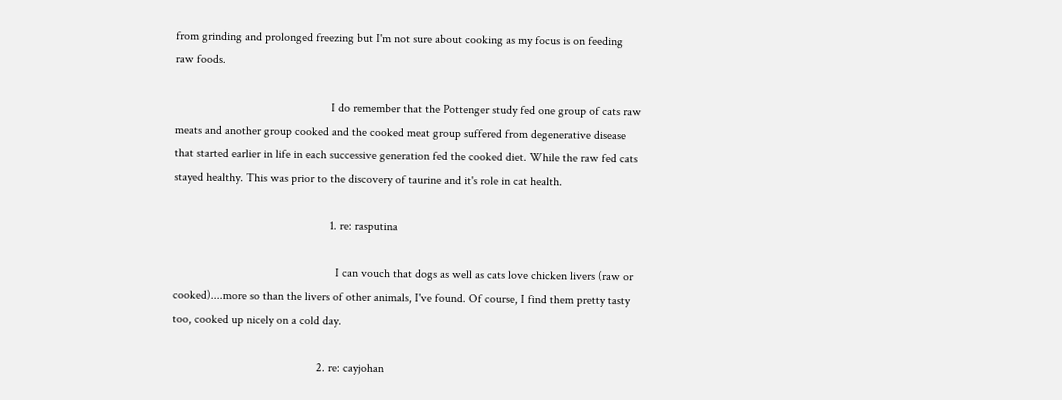from grinding and prolonged freezing but I'm not sure about cooking as my focus is on feeding raw foods.

                                                    I do remember that the Pottenger study fed one group of cats raw meats and another group cooked and the cooked meat group suffered from degenerative disease that started earlier in life in each successive generation fed the cooked diet. While the raw fed cats stayed healthy. This was prior to the discovery of taurine and it's role in cat health.

                                                    1. re: rasputina

                                                      I can vouch that dogs as well as cats love chicken livers (raw or cooked)....more so than the livers of other animals, I've found. Of course, I find them pretty tasty too, cooked up nicely on a cold day.

                                                2. re: cayjohan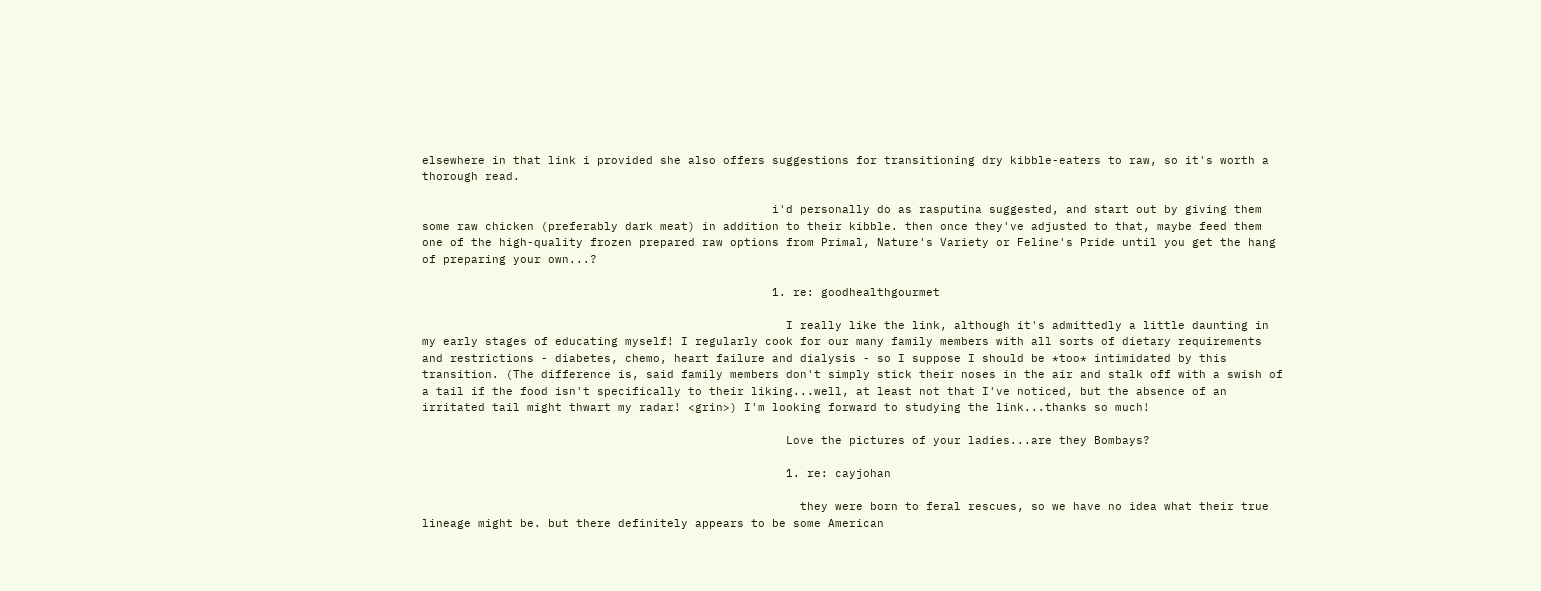elsewhere in that link i provided she also offers suggestions for transitioning dry kibble-eaters to raw, so it's worth a thorough read.

                                                  i'd personally do as rasputina suggested, and start out by giving them some raw chicken (preferably dark meat) in addition to their kibble. then once they've adjusted to that, maybe feed them one of the high-quality frozen prepared raw options from Primal, Nature's Variety or Feline's Pride until you get the hang of preparing your own...?

                                                  1. re: goodhealthgourmet

                                                    I really like the link, although it's admittedly a little daunting in my early stages of educating myself! I regularly cook for our many family members with all sorts of dietary requirements and restrictions - diabetes, chemo, heart failure and dialysis - so I suppose I should be *too* intimidated by this transition. (The difference is, said family members don't simply stick their noses in the air and stalk off with a swish of a tail if the food isn't specifically to their liking...well, at least not that I've noticed, but the absence of an irritated tail might thwart my radar! <grin>) I'm looking forward to studying the link...thanks so much!

                                                    Love the pictures of your ladies...are they Bombays?

                                                    1. re: cayjohan

                                                      they were born to feral rescues, so we have no idea what their true lineage might be. but there definitely appears to be some American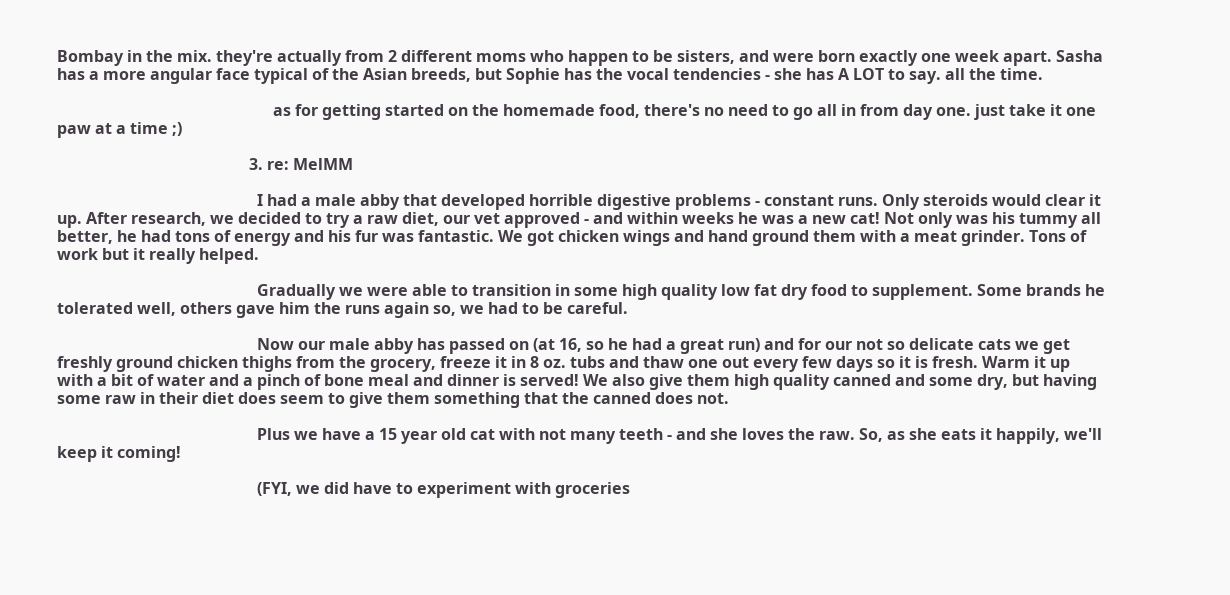Bombay in the mix. they're actually from 2 different moms who happen to be sisters, and were born exactly one week apart. Sasha has a more angular face typical of the Asian breeds, but Sophie has the vocal tendencies - she has A LOT to say. all the time.

                                                      as for getting started on the homemade food, there's no need to go all in from day one. just take it one paw at a time ;)

                                                3. re: MelMM

                                                  I had a male abby that developed horrible digestive problems - constant runs. Only steroids would clear it up. After research, we decided to try a raw diet, our vet approved - and within weeks he was a new cat! Not only was his tummy all better, he had tons of energy and his fur was fantastic. We got chicken wings and hand ground them with a meat grinder. Tons of work but it really helped.

                                                  Gradually we were able to transition in some high quality low fat dry food to supplement. Some brands he tolerated well, others gave him the runs again so, we had to be careful.

                                                  Now our male abby has passed on (at 16, so he had a great run) and for our not so delicate cats we get freshly ground chicken thighs from the grocery, freeze it in 8 oz. tubs and thaw one out every few days so it is fresh. Warm it up with a bit of water and a pinch of bone meal and dinner is served! We also give them high quality canned and some dry, but having some raw in their diet does seem to give them something that the canned does not.

                                                  Plus we have a 15 year old cat with not many teeth - and she loves the raw. So, as she eats it happily, we'll keep it coming!

                                                  (FYI, we did have to experiment with groceries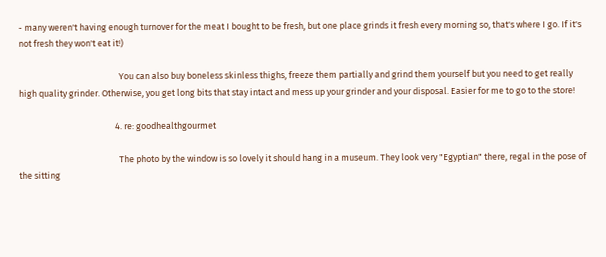- many weren't having enough turnover for the meat I bought to be fresh, but one place grinds it fresh every morning so, that's where I go. If it's not fresh they won't eat it!)

                                                  You can also buy boneless skinless thighs, freeze them partially and grind them yourself but you need to get really high quality grinder. Otherwise, you get long bits that stay intact and mess up your grinder and your disposal. Easier for me to go to the store!

                                                4. re: goodhealthgourmet

                                                  The photo by the window is so lovely it should hang in a museum. They look very "Egyptian" there, regal in the pose of the sitting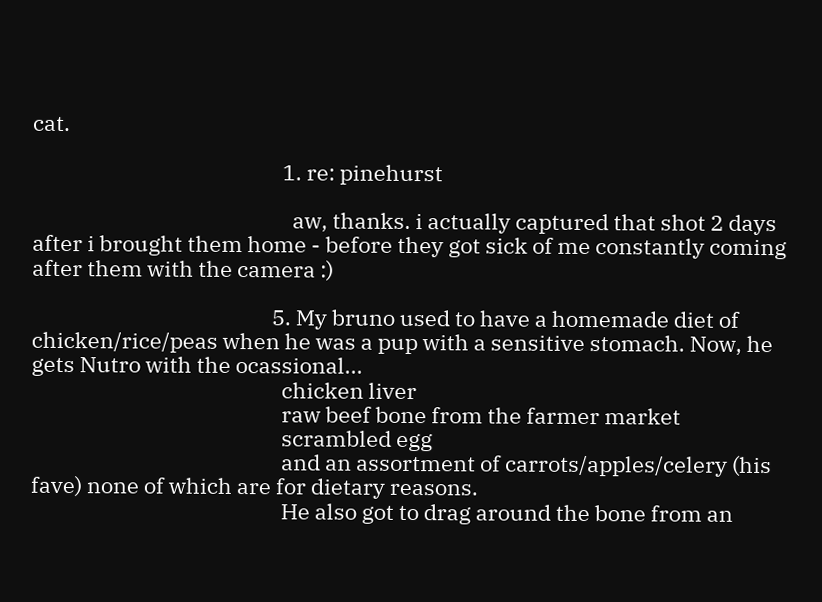cat.

                                                  1. re: pinehurst

                                                    aw, thanks. i actually captured that shot 2 days after i brought them home - before they got sick of me constantly coming after them with the camera :)

                                                5. My bruno used to have a homemade diet of chicken/rice/peas when he was a pup with a sensitive stomach. Now, he gets Nutro with the ocassional...
                                                  chicken liver
                                                  raw beef bone from the farmer market
                                                  scrambled egg
                                                  and an assortment of carrots/apples/celery (his fave) none of which are for dietary reasons.
                                                  He also got to drag around the bone from an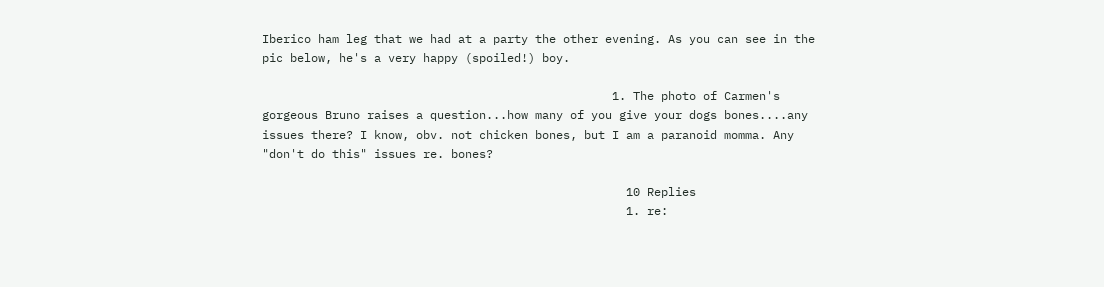Iberico ham leg that we had at a party the other evening. As you can see in the pic below, he's a very happy (spoiled!) boy.

                                                  1. The photo of Carmen's gorgeous Bruno raises a question...how many of you give your dogs bones....any issues there? I know, obv. not chicken bones, but I am a paranoid momma. Any "don't do this" issues re. bones?

                                                    10 Replies
                                                    1. re: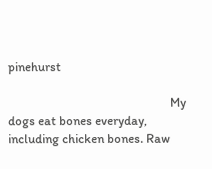pinehurst

                                                      My dogs eat bones everyday, including chicken bones. Raw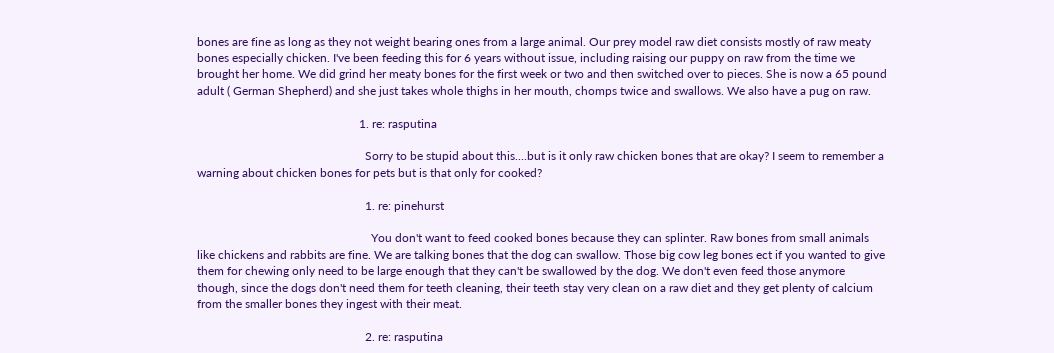bones are fine as long as they not weight bearing ones from a large animal. Our prey model raw diet consists mostly of raw meaty bones especially chicken. I've been feeding this for 6 years without issue, including raising our puppy on raw from the time we brought her home. We did grind her meaty bones for the first week or two and then switched over to pieces. She is now a 65 pound adult ( German Shepherd) and she just takes whole thighs in her mouth, chomps twice and swallows. We also have a pug on raw.

                                                      1. re: rasputina

                                                        Sorry to be stupid about this....but is it only raw chicken bones that are okay? I seem to remember a warning about chicken bones for pets but is that only for cooked?

                                                        1. re: pinehurst

                                                          You don't want to feed cooked bones because they can splinter. Raw bones from small animals like chickens and rabbits are fine. We are talking bones that the dog can swallow. Those big cow leg bones ect if you wanted to give them for chewing only need to be large enough that they can't be swallowed by the dog. We don't even feed those anymore though, since the dogs don't need them for teeth cleaning, their teeth stay very clean on a raw diet and they get plenty of calcium from the smaller bones they ingest with their meat.

                                                        2. re: rasputina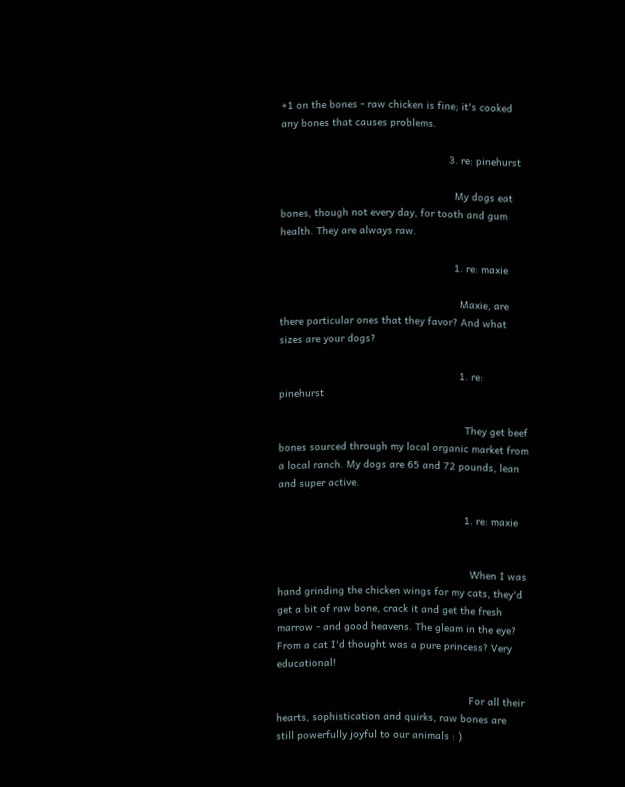+1 on the bones - raw chicken is fine; it's cooked any bones that causes problems.

                                                        3. re: pinehurst

                                                          My dogs eat bones, though not every day, for tooth and gum health. They are always raw.

                                                          1. re: maxie

                                                            Maxie, are there particular ones that they favor? And what sizes are your dogs?

                                                            1. re: pinehurst

                                                              They get beef bones sourced through my local organic market from a local ranch. My dogs are 65 and 72 pounds, lean and super active.

                                                              1. re: maxie


                                                                When I was hand grinding the chicken wings for my cats, they'd get a bit of raw bone, crack it and get the fresh marrow - and good heavens. The gleam in the eye? From a cat I'd thought was a pure princess? Very educational!

                                                                For all their hearts, sophistication and quirks, raw bones are still powerfully joyful to our animals : )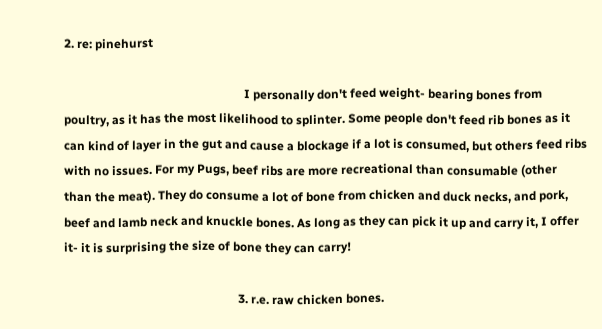2. re: pinehurst

                                                            I personally don't feed weight- bearing bones from poultry, as it has the most likelihood to splinter. Some people don't feed rib bones as it can kind of layer in the gut and cause a blockage if a lot is consumed, but others feed ribs with no issues. For my Pugs, beef ribs are more recreational than consumable (other than the meat). They do consume a lot of bone from chicken and duck necks, and pork, beef and lamb neck and knuckle bones. As long as they can pick it up and carry it, I offer it- it is surprising the size of bone they can carry!

                                                          3. r.e. raw chicken bones.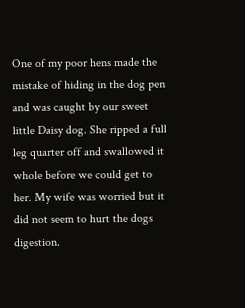One of my poor hens made the mistake of hiding in the dog pen and was caught by our sweet little Daisy dog. She ripped a full leg quarter off and swallowed it whole before we could get to her. My wife was worried but it did not seem to hurt the dogs digestion.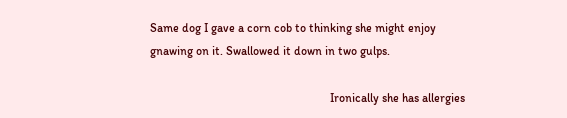Same dog I gave a corn cob to thinking she might enjoy gnawing on it. Swallowed it down in two gulps.

                                                            Ironically she has allergies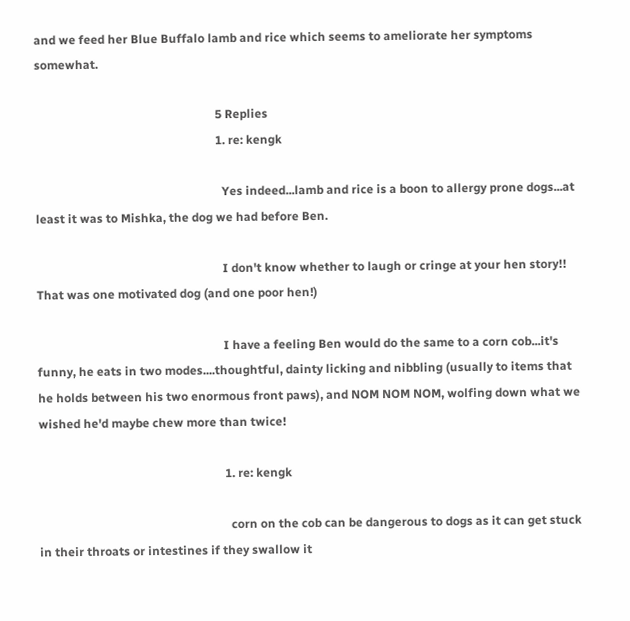and we feed her Blue Buffalo lamb and rice which seems to ameliorate her symptoms somewhat.

                                                            5 Replies
                                                            1. re: kengk

                                                              Yes indeed...lamb and rice is a boon to allergy prone dogs...at least it was to Mishka, the dog we had before Ben.

                                                              I don't know whether to laugh or cringe at your hen story!! That was one motivated dog (and one poor hen!)

                                                              I have a feeling Ben would do the same to a corn cob...it's funny, he eats in two modes....thoughtful, dainty licking and nibbling (usually to items that he holds between his two enormous front paws), and NOM NOM NOM, wolfing down what we wished he'd maybe chew more than twice!

                                                              1. re: kengk

                                                                corn on the cob can be dangerous to dogs as it can get stuck in their throats or intestines if they swallow it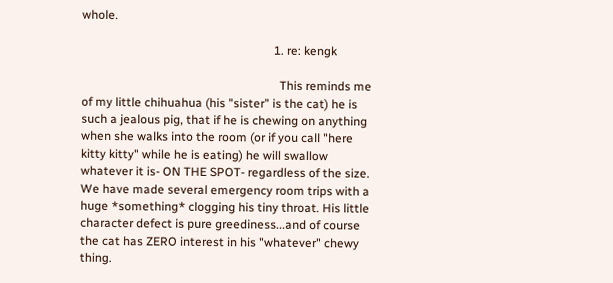whole.

                                                                1. re: kengk

                                                                  This reminds me of my little chihuahua (his "sister" is the cat) he is such a jealous pig, that if he is chewing on anything when she walks into the room (or if you call "here kitty kitty" while he is eating) he will swallow whatever it is- ON THE SPOT- regardless of the size. We have made several emergency room trips with a huge *something* clogging his tiny throat. His little character defect is pure greediness...and of course the cat has ZERO interest in his "whatever" chewy thing.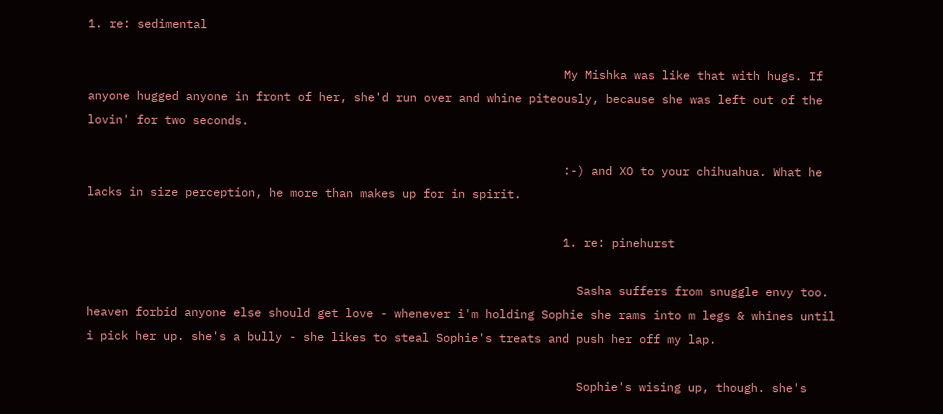1. re: sedimental

                                                                    My Mishka was like that with hugs. If anyone hugged anyone in front of her, she'd run over and whine piteously, because she was left out of the lovin' for two seconds.

                                                                    :-) and XO to your chihuahua. What he lacks in size perception, he more than makes up for in spirit.

                                                                    1. re: pinehurst

                                                                      Sasha suffers from snuggle envy too. heaven forbid anyone else should get love - whenever i'm holding Sophie she rams into m legs & whines until i pick her up. she's a bully - she likes to steal Sophie's treats and push her off my lap.

                                                                      Sophie's wising up, though. she's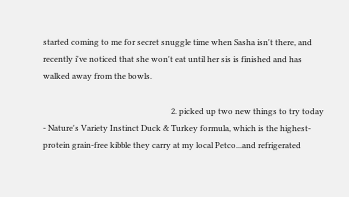started coming to me for secret snuggle time when Sasha isn't there, and recently i've noticed that she won't eat until her sis is finished and has walked away from the bowls.

                                                                2. picked up two new things to try today - Nature's Variety Instinct Duck & Turkey formula, which is the highest-protein grain-free kibble they carry at my local Petco...and refrigerated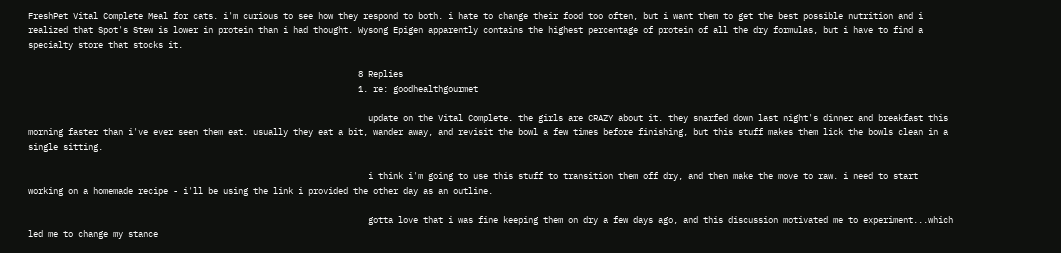FreshPet Vital Complete Meal for cats. i'm curious to see how they respond to both. i hate to change their food too often, but i want them to get the best possible nutrition and i realized that Spot's Stew is lower in protein than i had thought. Wysong Epigen apparently contains the highest percentage of protein of all the dry formulas, but i have to find a specialty store that stocks it.

                                                                  8 Replies
                                                                  1. re: goodhealthgourmet

                                                                    update on the Vital Complete. the girls are CRAZY about it. they snarfed down last night's dinner and breakfast this morning faster than i've ever seen them eat. usually they eat a bit, wander away, and revisit the bowl a few times before finishing, but this stuff makes them lick the bowls clean in a single sitting.

                                                                    i think i'm going to use this stuff to transition them off dry, and then make the move to raw. i need to start working on a homemade recipe - i'll be using the link i provided the other day as an outline.

                                                                    gotta love that i was fine keeping them on dry a few days ago, and this discussion motivated me to experiment...which led me to change my stance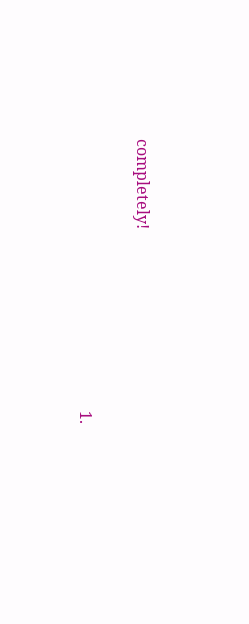completely!

                                                                    1.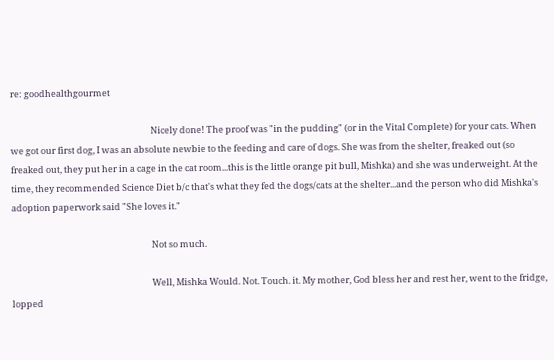re: goodhealthgourmet

                                                                      Nicely done! The proof was "in the pudding" (or in the Vital Complete) for your cats. When we got our first dog, I was an absolute newbie to the feeding and care of dogs. She was from the shelter, freaked out (so freaked out, they put her in a cage in the cat room...this is the little orange pit bull, Mishka) and she was underweight. At the time, they recommended Science Diet b/c that's what they fed the dogs/cats at the shelter...and the person who did Mishka's adoption paperwork said "She loves it."

                                                                      Not so much.

                                                                      Well, Mishka Would. Not. Touch. it. My mother, God bless her and rest her, went to the fridge, lopped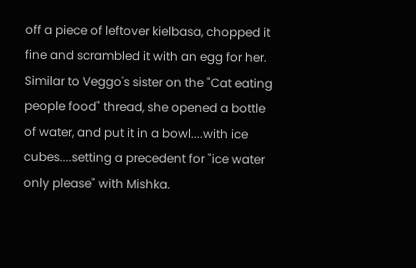off a piece of leftover kielbasa, chopped it fine and scrambled it with an egg for her. Similar to Veggo's sister on the "Cat eating people food" thread, she opened a bottle of water, and put it in a bowl....with ice cubes....setting a precedent for "ice water only please" with Mishka.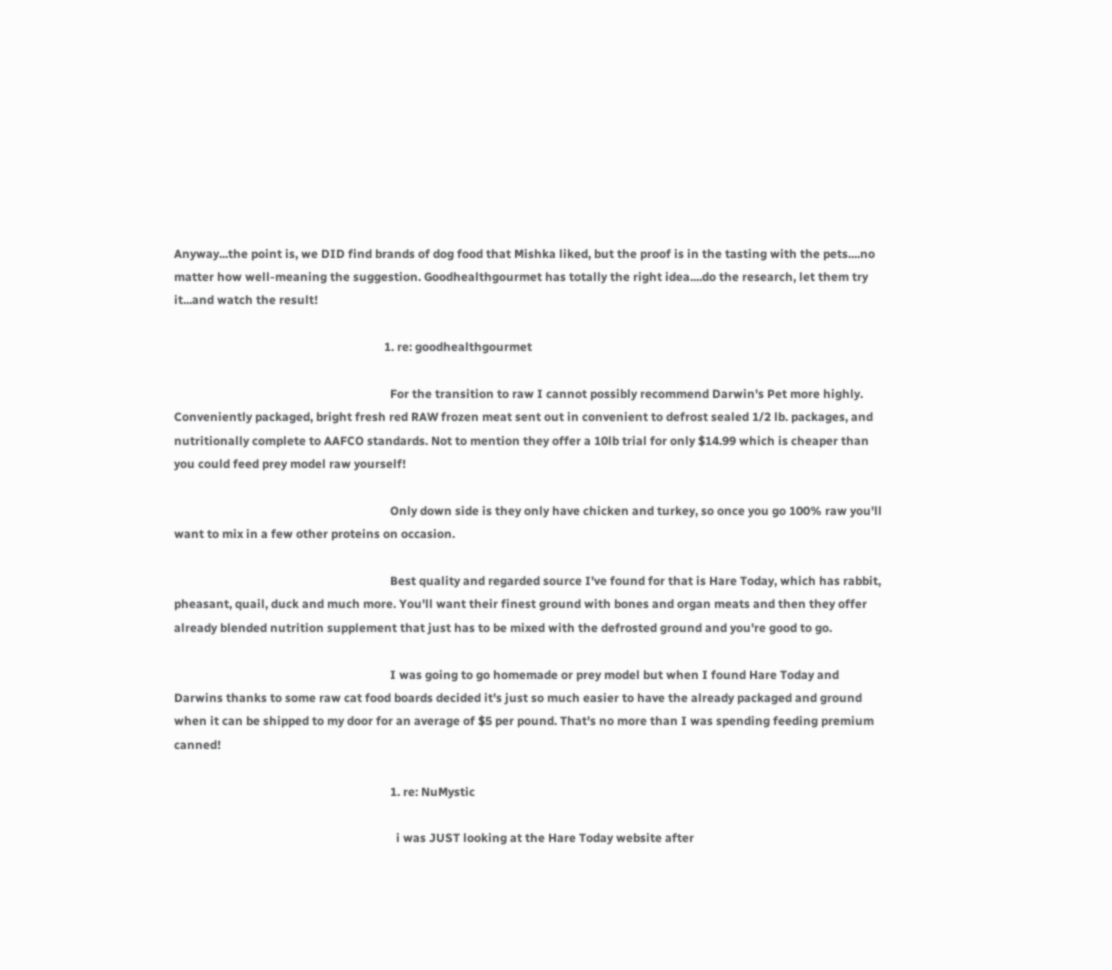Anyway...the point is, we DID find brands of dog food that Mishka liked, but the proof is in the tasting with the pets....no matter how well-meaning the suggestion. Goodhealthgourmet has totally the right idea....do the research, let them try it...and watch the result!

                                                                      1. re: goodhealthgourmet

                                                                        For the transition to raw I cannot possibly recommend Darwin's Pet more highly. Conveniently packaged, bright fresh red RAW frozen meat sent out in convenient to defrost sealed 1/2 lb. packages, and nutritionally complete to AAFCO standards. Not to mention they offer a 10lb trial for only $14.99 which is cheaper than you could feed prey model raw yourself!

                                                                        Only down side is they only have chicken and turkey, so once you go 100% raw you'll want to mix in a few other proteins on occasion.

                                                                        Best quality and regarded source I've found for that is Hare Today, which has rabbit, pheasant, quail, duck and much more. You'll want their finest ground with bones and organ meats and then they offer already blended nutrition supplement that just has to be mixed with the defrosted ground and you're good to go.

                                                                        I was going to go homemade or prey model but when I found Hare Today and Darwins thanks to some raw cat food boards decided it's just so much easier to have the already packaged and ground when it can be shipped to my door for an average of $5 per pound. That's no more than I was spending feeding premium canned!

                                                                        1. re: NuMystic

                                                                          i was JUST looking at the Hare Today website after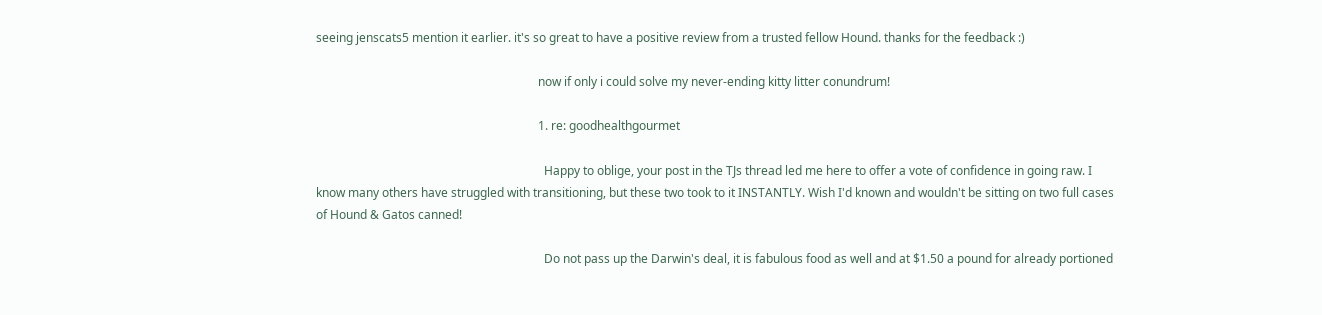seeing jenscats5 mention it earlier. it's so great to have a positive review from a trusted fellow Hound. thanks for the feedback :)

                                                                          now if only i could solve my never-ending kitty litter conundrum!

                                                                          1. re: goodhealthgourmet

                                                                            Happy to oblige, your post in the TJs thread led me here to offer a vote of confidence in going raw. I know many others have struggled with transitioning, but these two took to it INSTANTLY. Wish I'd known and wouldn't be sitting on two full cases of Hound & Gatos canned!

                                                                            Do not pass up the Darwin's deal, it is fabulous food as well and at $1.50 a pound for already portioned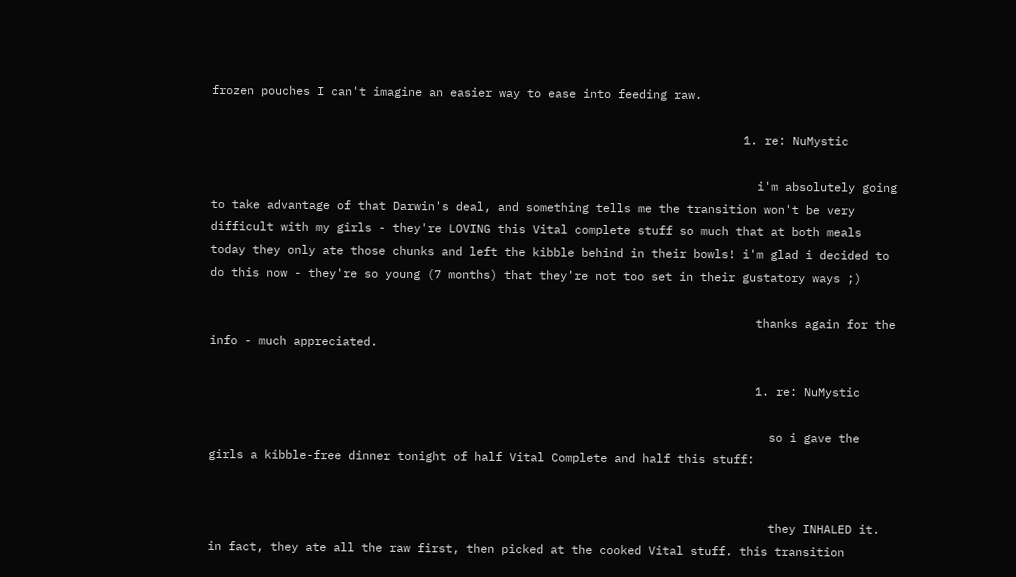frozen pouches I can't imagine an easier way to ease into feeding raw.

                                                                            1. re: NuMystic

                                                                              i'm absolutely going to take advantage of that Darwin's deal, and something tells me the transition won't be very difficult with my girls - they're LOVING this Vital complete stuff so much that at both meals today they only ate those chunks and left the kibble behind in their bowls! i'm glad i decided to do this now - they're so young (7 months) that they're not too set in their gustatory ways ;)

                                                                              thanks again for the info - much appreciated.

                                                                              1. re: NuMystic

                                                                                so i gave the girls a kibble-free dinner tonight of half Vital Complete and half this stuff:


                                                                                they INHALED it. in fact, they ate all the raw first, then picked at the cooked Vital stuff. this transition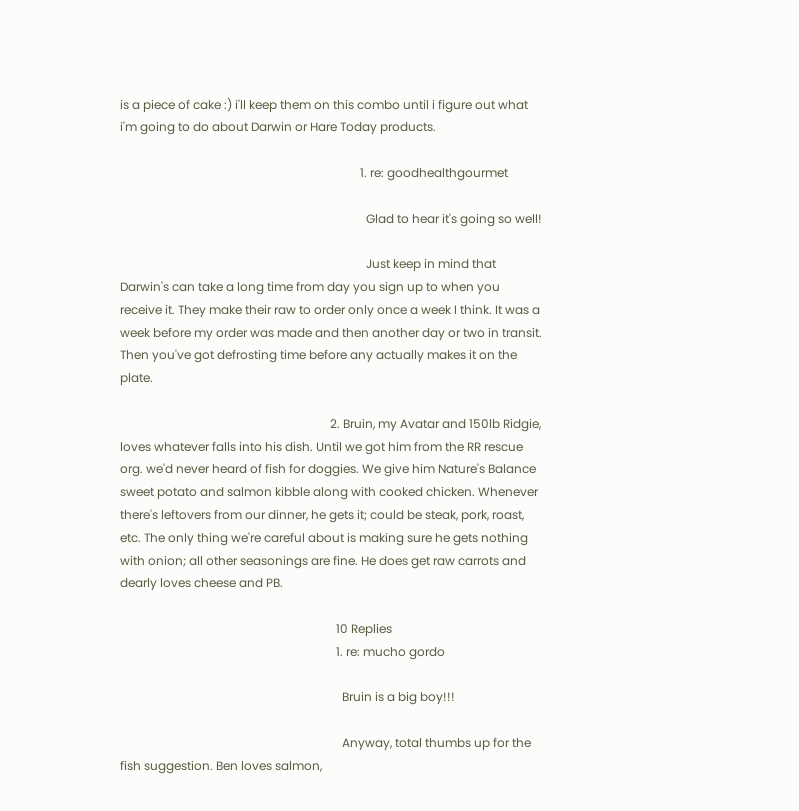is a piece of cake :) i'll keep them on this combo until i figure out what i'm going to do about Darwin or Hare Today products.

                                                                                1. re: goodhealthgourmet

                                                                                  Glad to hear it's going so well!

                                                                                  Just keep in mind that Darwin's can take a long time from day you sign up to when you receive it. They make their raw to order only once a week I think. It was a week before my order was made and then another day or two in transit. Then you've got defrosting time before any actually makes it on the plate.

                                                                      2. Bruin, my Avatar and 150lb Ridgie, loves whatever falls into his dish. Until we got him from the RR rescue org. we'd never heard of fish for doggies. We give him Nature's Balance sweet potato and salmon kibble along with cooked chicken. Whenever there's leftovers from our dinner, he gets it; could be steak, pork, roast, etc. The only thing we're careful about is making sure he gets nothing with onion; all other seasonings are fine. He does get raw carrots and dearly loves cheese and PB.

                                                                        10 Replies
                                                                        1. re: mucho gordo

                                                                          Bruin is a big boy!!!

                                                                          Anyway, total thumbs up for the fish suggestion. Ben loves salmon,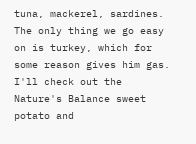tuna, mackerel, sardines. The only thing we go easy on is turkey, which for some reason gives him gas. I'll check out the Nature's Balance sweet potato and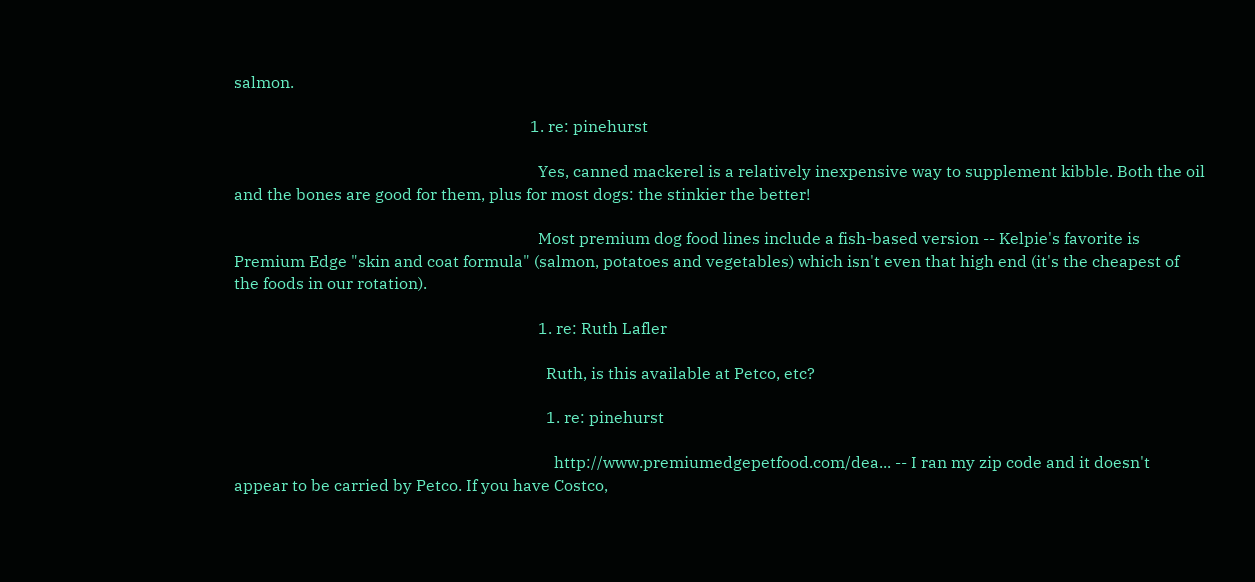salmon.

                                                                          1. re: pinehurst

                                                                            Yes, canned mackerel is a relatively inexpensive way to supplement kibble. Both the oil and the bones are good for them, plus for most dogs: the stinkier the better!

                                                                            Most premium dog food lines include a fish-based version -- Kelpie's favorite is Premium Edge "skin and coat formula" (salmon, potatoes and vegetables) which isn't even that high end (it's the cheapest of the foods in our rotation).

                                                                            1. re: Ruth Lafler

                                                                              Ruth, is this available at Petco, etc?

                                                                              1. re: pinehurst

                                                                                http://www.premiumedgepetfood.com/dea... -- I ran my zip code and it doesn't appear to be carried by Petco. If you have Costco,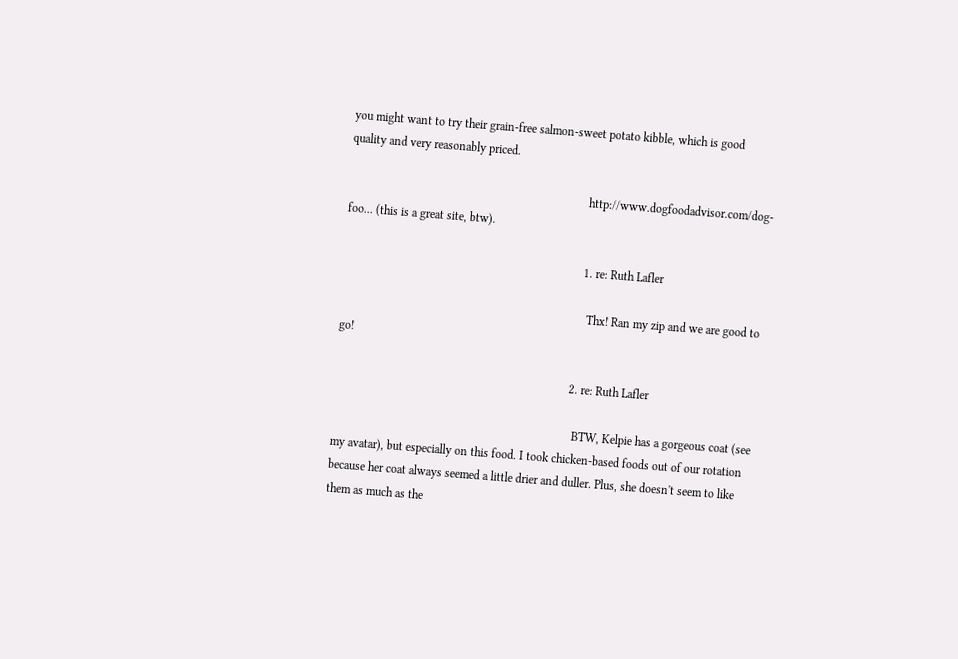you might want to try their grain-free salmon-sweet potato kibble, which is good quality and very reasonably priced.

                                                                                http://www.dogfoodadvisor.com/dog-foo... (this is a great site, btw).

                                                                                1. re: Ruth Lafler

                                                                                  Thx! Ran my zip and we are good to go!

                                                                              2. re: Ruth Lafler

                                                                                BTW, Kelpie has a gorgeous coat (see my avatar), but especially on this food. I took chicken-based foods out of our rotation because her coat always seemed a little drier and duller. Plus, she doesn't seem to like them as much as the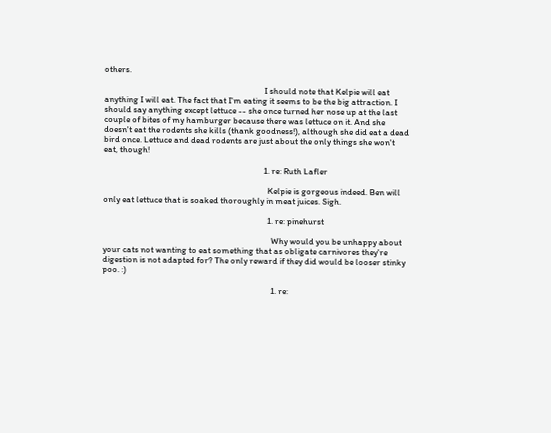others.

                                                                                I should note that Kelpie will eat anything I will eat. The fact that I'm eating it seems to be the big attraction. I should say anything except lettuce -- she once turned her nose up at the last couple of bites of my hamburger because there was lettuce on it. And she doesn't eat the rodents she kills (thank goodness!), although she did eat a dead bird once. Lettuce and dead rodents are just about the only things she won't eat, though!

                                                                                1. re: Ruth Lafler

                                                                                  Kelpie is gorgeous indeed. Ben will only eat lettuce that is soaked thoroughly in meat juices. Sigh.

                                                                                  1. re: pinehurst

                                                                                    Why would you be unhappy about your cats not wanting to eat something that as obligate carnivores they're digestion is not adapted for? The only reward if they did would be looser stinky poo. :)

                                                                                    1. re: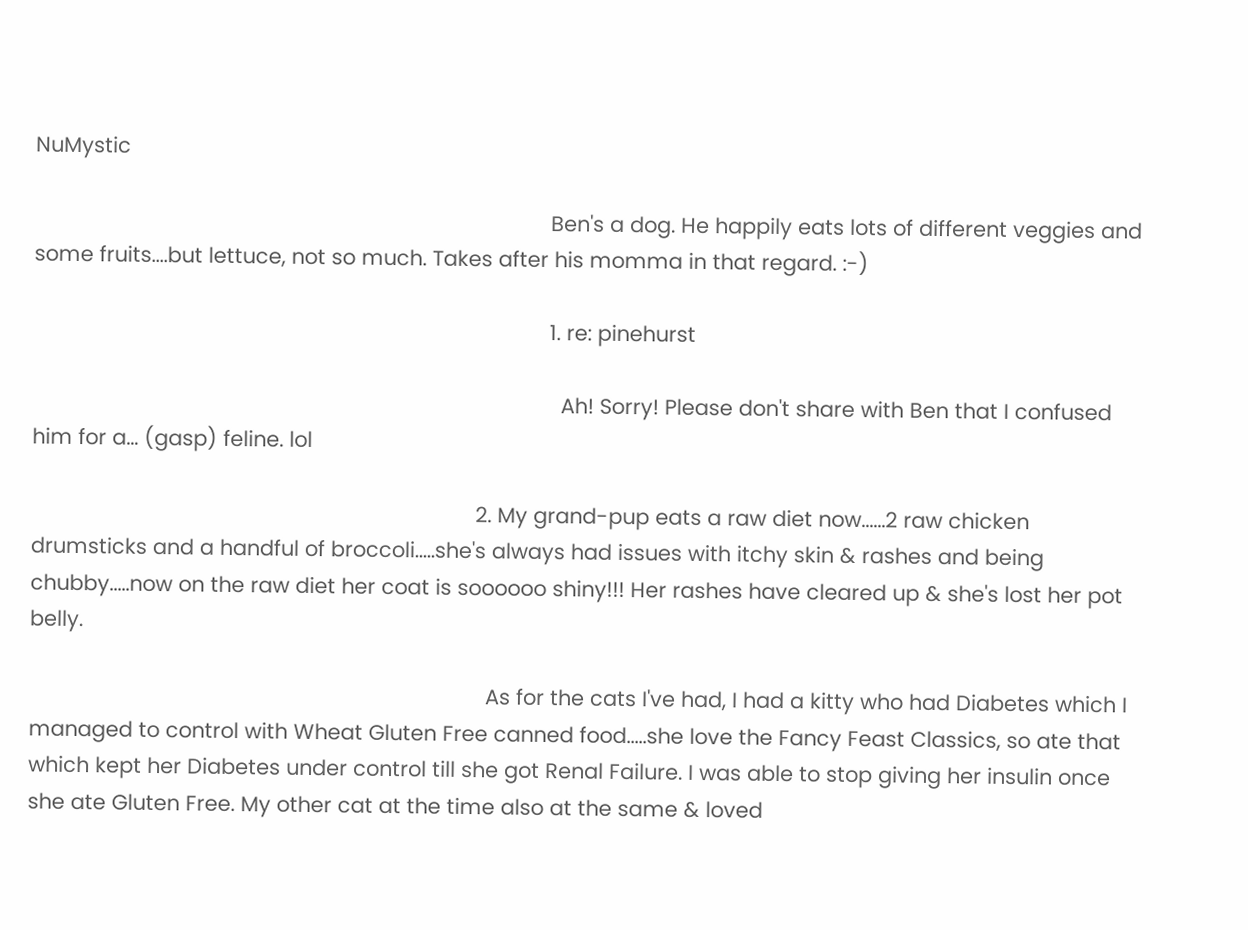NuMystic

                                                                                      Ben's a dog. He happily eats lots of different veggies and some fruits....but lettuce, not so much. Takes after his momma in that regard. :-)

                                                                                      1. re: pinehurst

                                                                                        Ah! Sorry! Please don't share with Ben that I confused him for a… (gasp) feline. lol

                                                                          2. My grand-pup eats a raw diet now......2 raw chicken drumsticks and a handful of broccoli.....she's always had issues with itchy skin & rashes and being chubby.....now on the raw diet her coat is soooooo shiny!!! Her rashes have cleared up & she's lost her pot belly.

                                                                            As for the cats I've had, I had a kitty who had Diabetes which I managed to control with Wheat Gluten Free canned food.....she love the Fancy Feast Classics, so ate that which kept her Diabetes under control till she got Renal Failure. I was able to stop giving her insulin once she ate Gluten Free. My other cat at the time also at the same & loved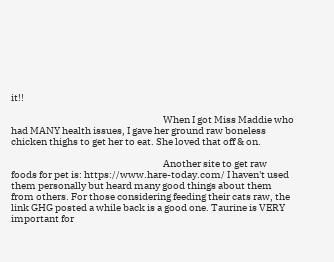it!!

                                                                            When I got Miss Maddie who had MANY health issues, I gave her ground raw boneless chicken thighs to get her to eat. She loved that off & on.

                                                                            Another site to get raw foods for pet is: https://www.hare-today.com/ I haven't used them personally but heard many good things about them from others. For those considering feeding their cats raw, the link GHG posted a while back is a good one. Taurine is VERY important for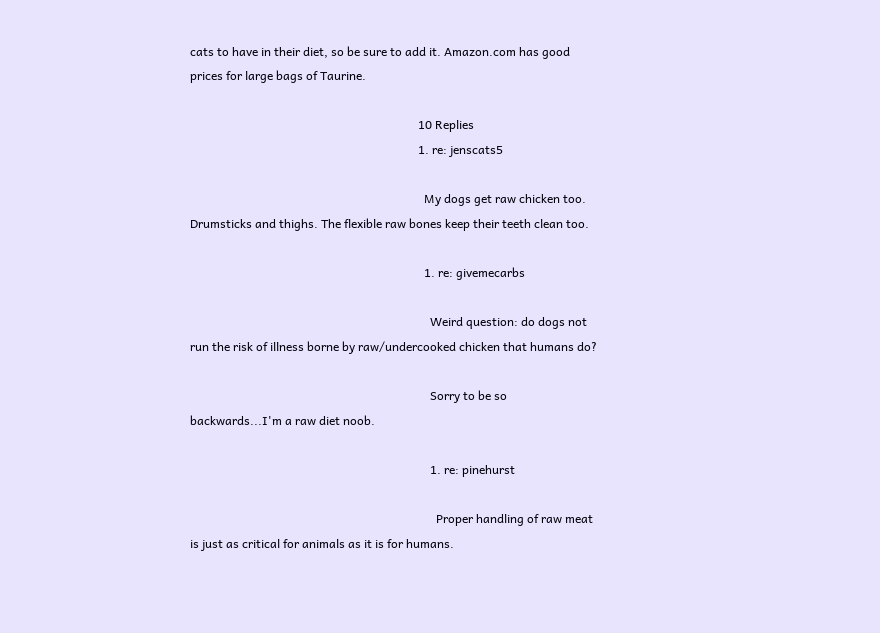cats to have in their diet, so be sure to add it. Amazon.com has good prices for large bags of Taurine.

                                                                            10 Replies
                                                                            1. re: jenscats5

                                                                              My dogs get raw chicken too. Drumsticks and thighs. The flexible raw bones keep their teeth clean too.

                                                                              1. re: givemecarbs

                                                                                Weird question: do dogs not run the risk of illness borne by raw/undercooked chicken that humans do?

                                                                                Sorry to be so backwards...I'm a raw diet noob.

                                                                                1. re: pinehurst

                                                                                  Proper handling of raw meat is just as critical for animals as it is for humans.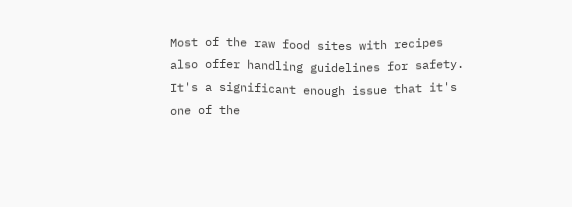Most of the raw food sites with recipes also offer handling guidelines for safety. It's a significant enough issue that it's one of the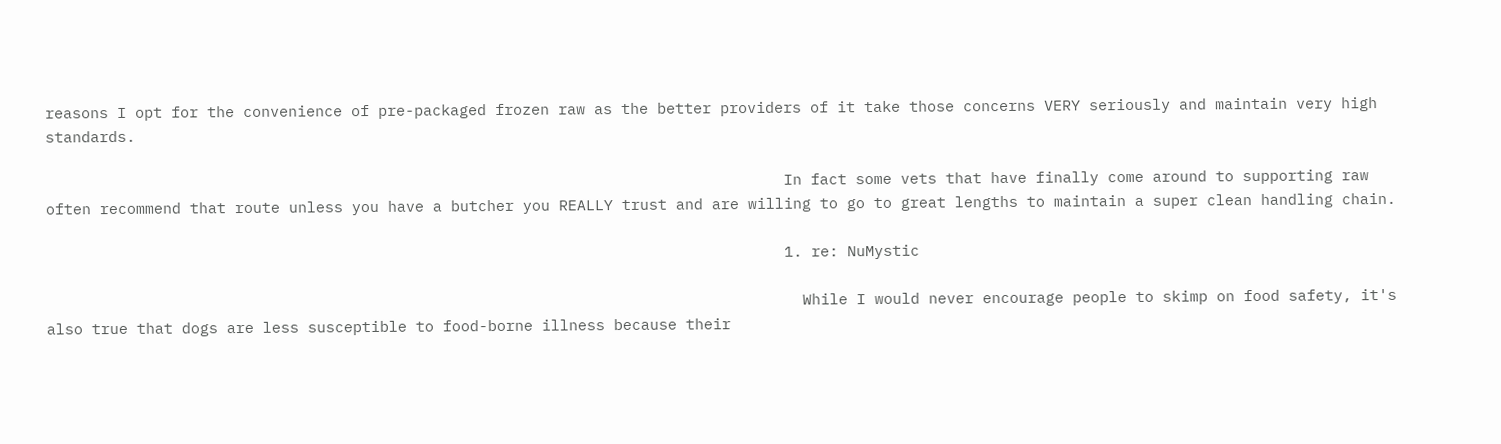reasons I opt for the convenience of pre-packaged frozen raw as the better providers of it take those concerns VERY seriously and maintain very high standards.

                                                                                  In fact some vets that have finally come around to supporting raw often recommend that route unless you have a butcher you REALLY trust and are willing to go to great lengths to maintain a super clean handling chain.

                                                                                  1. re: NuMystic

                                                                                    While I would never encourage people to skimp on food safety, it's also true that dogs are less susceptible to food-borne illness because their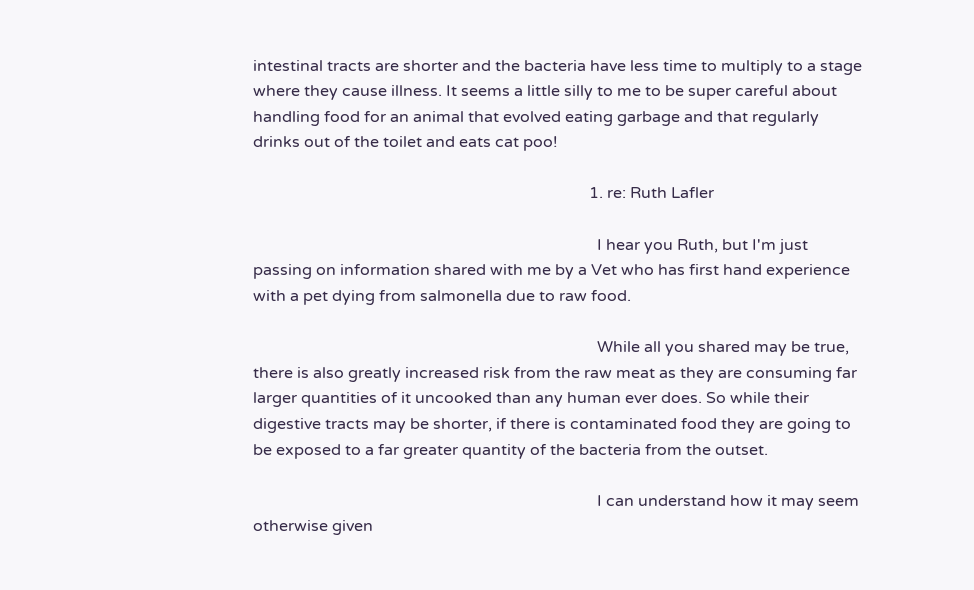intestinal tracts are shorter and the bacteria have less time to multiply to a stage where they cause illness. It seems a little silly to me to be super careful about handling food for an animal that evolved eating garbage and that regularly drinks out of the toilet and eats cat poo!

                                                                                    1. re: Ruth Lafler

                                                                                      I hear you Ruth, but I'm just passing on information shared with me by a Vet who has first hand experience with a pet dying from salmonella due to raw food.

                                                                                      While all you shared may be true, there is also greatly increased risk from the raw meat as they are consuming far larger quantities of it uncooked than any human ever does. So while their digestive tracts may be shorter, if there is contaminated food they are going to be exposed to a far greater quantity of the bacteria from the outset.

                                                                                      I can understand how it may seem otherwise given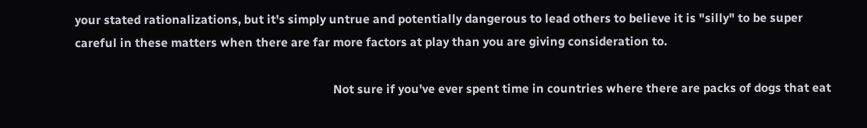your stated rationalizations, but it's simply untrue and potentially dangerous to lead others to believe it is "silly" to be super careful in these matters when there are far more factors at play than you are giving consideration to.

                                                                                      Not sure if you've ever spent time in countries where there are packs of dogs that eat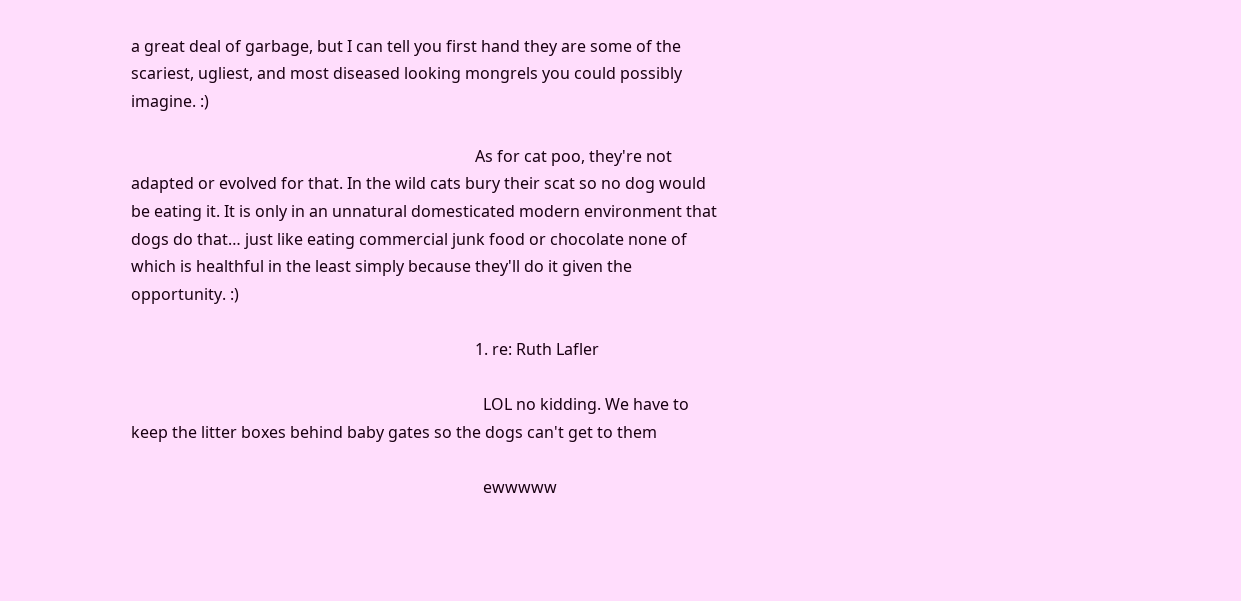a great deal of garbage, but I can tell you first hand they are some of the scariest, ugliest, and most diseased looking mongrels you could possibly imagine. :)

                                                                                      As for cat poo, they're not adapted or evolved for that. In the wild cats bury their scat so no dog would be eating it. It is only in an unnatural domesticated modern environment that dogs do that… just like eating commercial junk food or chocolate none of which is healthful in the least simply because they'll do it given the opportunity. :)

                                                                                      1. re: Ruth Lafler

                                                                                        LOL no kidding. We have to keep the litter boxes behind baby gates so the dogs can't get to them

                                                                                        ewwwww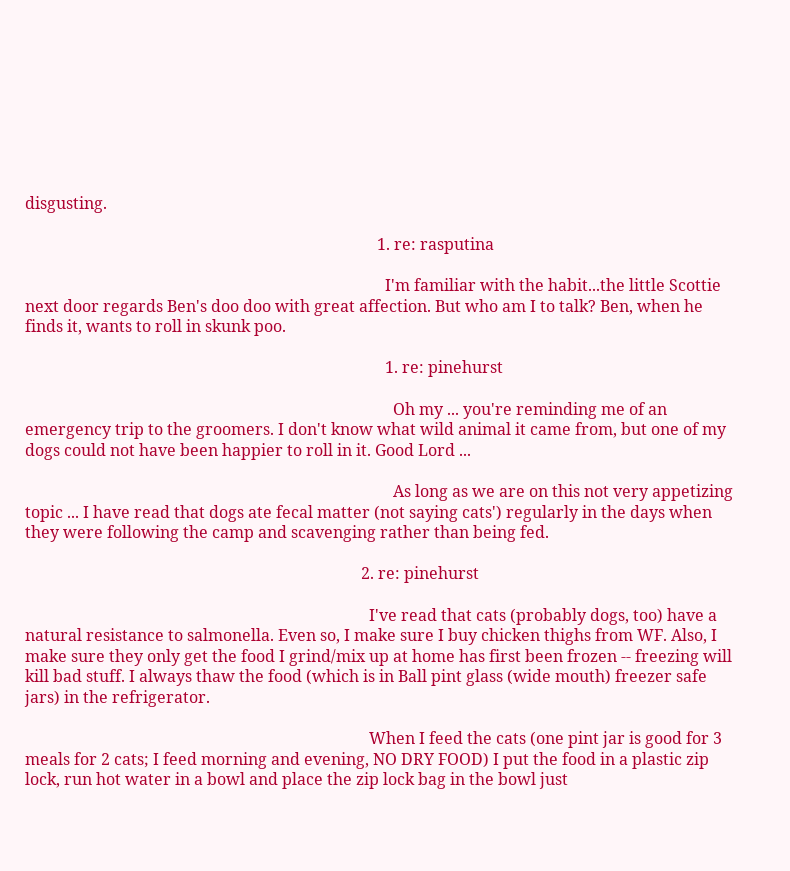disgusting.

                                                                                        1. re: rasputina

                                                                                          I'm familiar with the habit...the little Scottie next door regards Ben's doo doo with great affection. But who am I to talk? Ben, when he finds it, wants to roll in skunk poo.

                                                                                          1. re: pinehurst

                                                                                            Oh my ... you're reminding me of an emergency trip to the groomers. I don't know what wild animal it came from, but one of my dogs could not have been happier to roll in it. Good Lord ...

                                                                                            As long as we are on this not very appetizing topic ... I have read that dogs ate fecal matter (not saying cats') regularly in the days when they were following the camp and scavenging rather than being fed.

                                                                                    2. re: pinehurst

                                                                                      I've read that cats (probably dogs, too) have a natural resistance to salmonella. Even so, I make sure I buy chicken thighs from WF. Also, I make sure they only get the food I grind/mix up at home has first been frozen -- freezing will kill bad stuff. I always thaw the food (which is in Ball pint glass (wide mouth) freezer safe jars) in the refrigerator.

                                                                                      When I feed the cats (one pint jar is good for 3 meals for 2 cats; I feed morning and evening, NO DRY FOOD) I put the food in a plastic zip lock, run hot water in a bowl and place the zip lock bag in the bowl just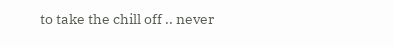to take the chill off .. never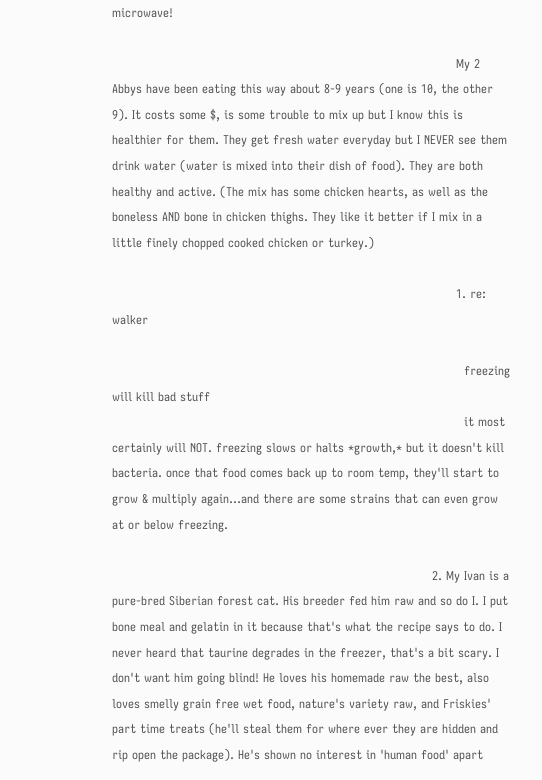microwave!

                                                                                      My 2 Abbys have been eating this way about 8-9 years (one is 10, the other 9). It costs some $, is some trouble to mix up but I know this is healthier for them. They get fresh water everyday but I NEVER see them drink water (water is mixed into their dish of food). They are both healthy and active. (The mix has some chicken hearts, as well as the boneless AND bone in chicken thighs. They like it better if I mix in a little finely chopped cooked chicken or turkey.)

                                                                                      1. re: walker

                                                                                        freezing will kill bad stuff
                                                                                        it most certainly will NOT. freezing slows or halts *growth,* but it doesn't kill bacteria. once that food comes back up to room temp, they'll start to grow & multiply again...and there are some strains that can even grow at or below freezing.

                                                                                2. My Ivan is a pure-bred Siberian forest cat. His breeder fed him raw and so do I. I put bone meal and gelatin in it because that's what the recipe says to do. I never heard that taurine degrades in the freezer, that's a bit scary. I don't want him going blind! He loves his homemade raw the best, also loves smelly grain free wet food, nature's variety raw, and Friskies' part time treats (he'll steal them for where ever they are hidden and rip open the package). He's shown no interest in 'human food' apart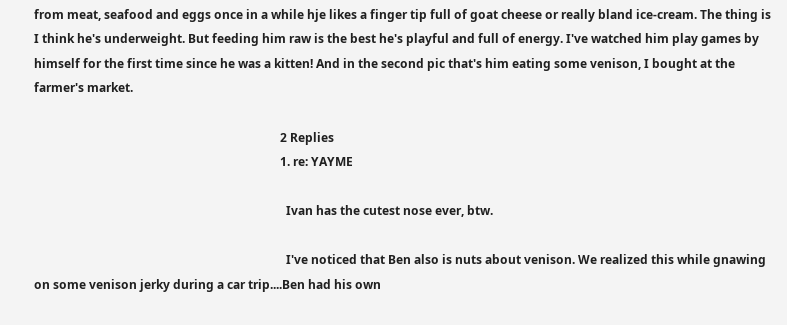from meat, seafood and eggs once in a while hje likes a finger tip full of goat cheese or really bland ice-cream. The thing is I think he's underweight. But feeding him raw is the best he's playful and full of energy. I've watched him play games by himself for the first time since he was a kitten! And in the second pic that's him eating some venison, I bought at the farmer's market.

                                                                                  2 Replies
                                                                                  1. re: YAYME

                                                                                    Ivan has the cutest nose ever, btw.

                                                                                    I've noticed that Ben also is nuts about venison. We realized this while gnawing on some venison jerky during a car trip....Ben had his own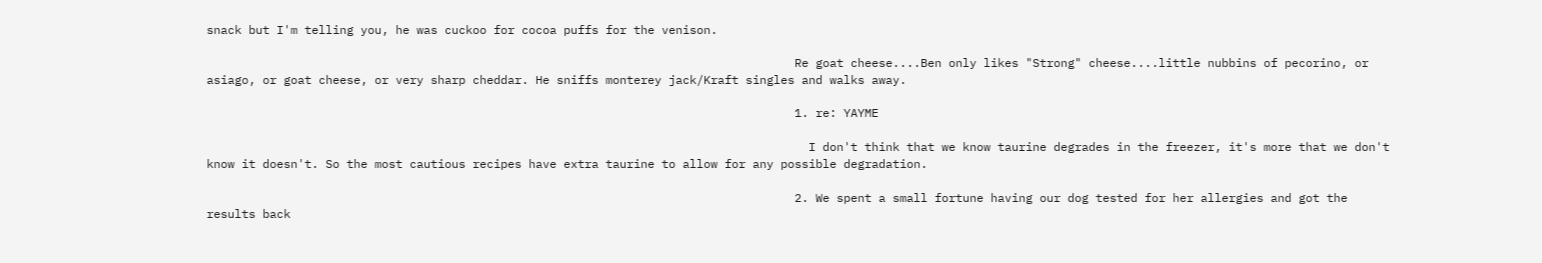snack but I'm telling you, he was cuckoo for cocoa puffs for the venison.

                                                                                    Re goat cheese....Ben only likes "Strong" cheese....little nubbins of pecorino, or asiago, or goat cheese, or very sharp cheddar. He sniffs monterey jack/Kraft singles and walks away.

                                                                                    1. re: YAYME

                                                                                      I don't think that we know taurine degrades in the freezer, it's more that we don't know it doesn't. So the most cautious recipes have extra taurine to allow for any possible degradation.

                                                                                    2. We spent a small fortune having our dog tested for her allergies and got the results back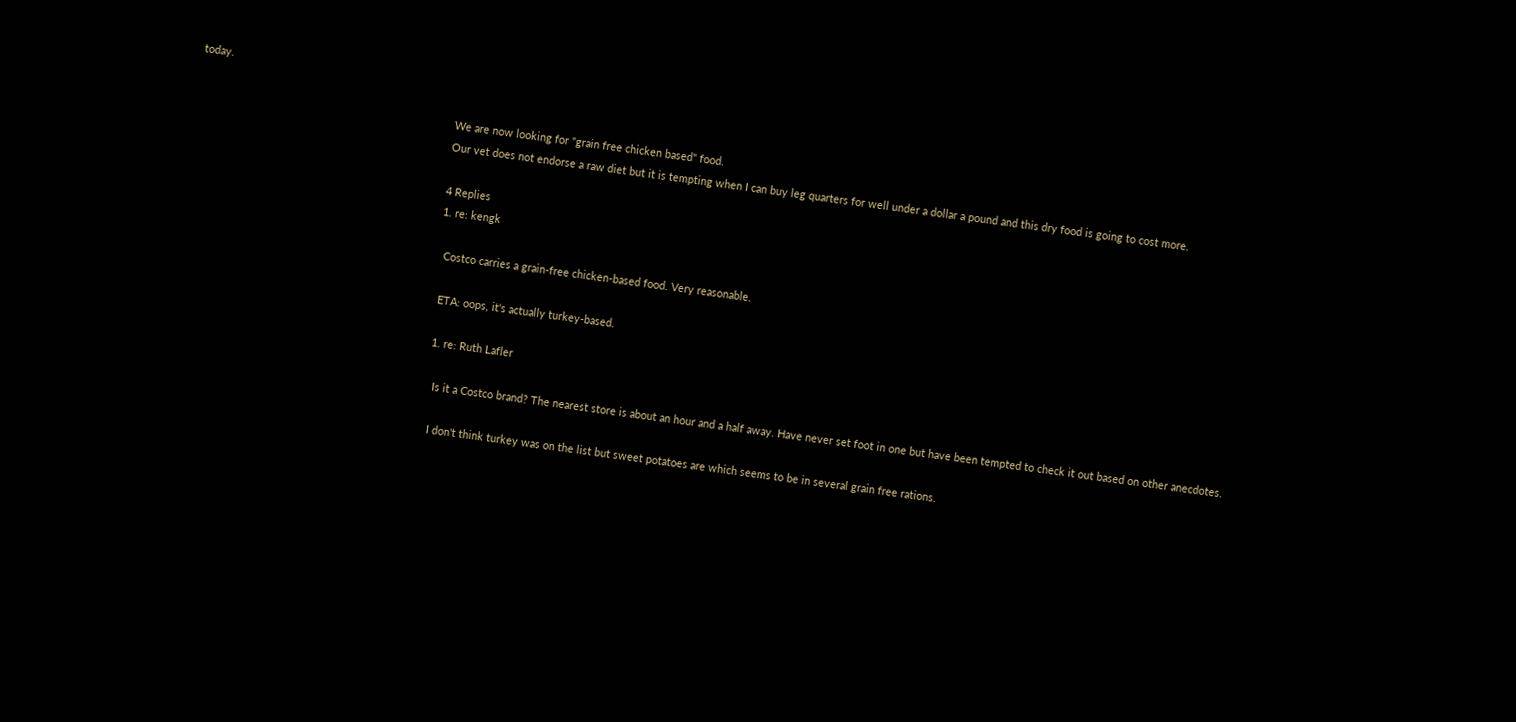today.

                                                                                      We are now looking for "grain free chicken based" food.
                                                                                      Our vet does not endorse a raw diet but it is tempting when I can buy leg quarters for well under a dollar a pound and this dry food is going to cost more.

                                                                                      4 Replies
                                                                                      1. re: kengk

                                                                                        Costco carries a grain-free chicken-based food. Very reasonable.

                                                                                        ETA: oops, it's actually turkey-based.

                                                                                        1. re: Ruth Lafler

                                                                                          Is it a Costco brand? The nearest store is about an hour and a half away. Have never set foot in one but have been tempted to check it out based on other anecdotes.

                                                                                          I don't think turkey was on the list but sweet potatoes are which seems to be in several grain free rations.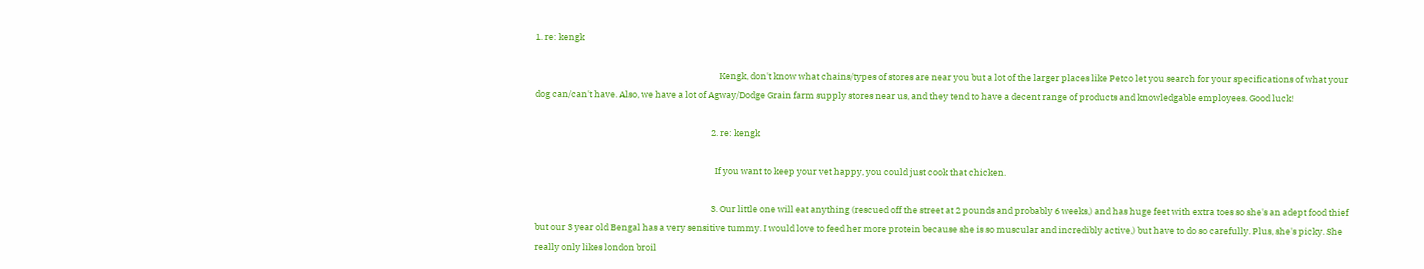1. re: kengk

                                                                                            Kengk, don't know what chains/types of stores are near you but a lot of the larger places like Petco let you search for your specifications of what your dog can/can't have. Also, we have a lot of Agway/Dodge Grain farm supply stores near us, and they tend to have a decent range of products and knowledgable employees. Good luck!

                                                                                        2. re: kengk

                                                                                          If you want to keep your vet happy, you could just cook that chicken.

                                                                                        3. Our little one will eat anything (rescued off the street at 2 pounds and probably 6 weeks,) and has huge feet with extra toes so she's an adept food thief but our 3 year old Bengal has a very sensitive tummy. I would love to feed her more protein because she is so muscular and incredibly active,) but have to do so carefully. Plus, she's picky. She really only likes london broil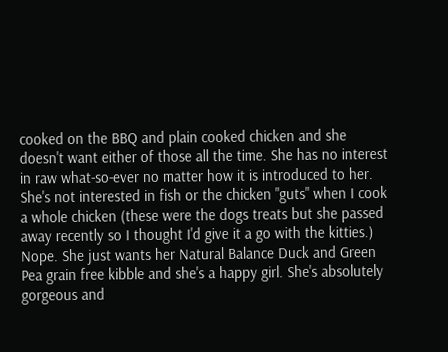cooked on the BBQ and plain cooked chicken and she doesn't want either of those all the time. She has no interest in raw what-so-ever no matter how it is introduced to her. She's not interested in fish or the chicken "guts" when I cook a whole chicken (these were the dogs treats but she passed away recently so I thought I'd give it a go with the kitties.) Nope. She just wants her Natural Balance Duck and Green Pea grain free kibble and she's a happy girl. She's absolutely gorgeous and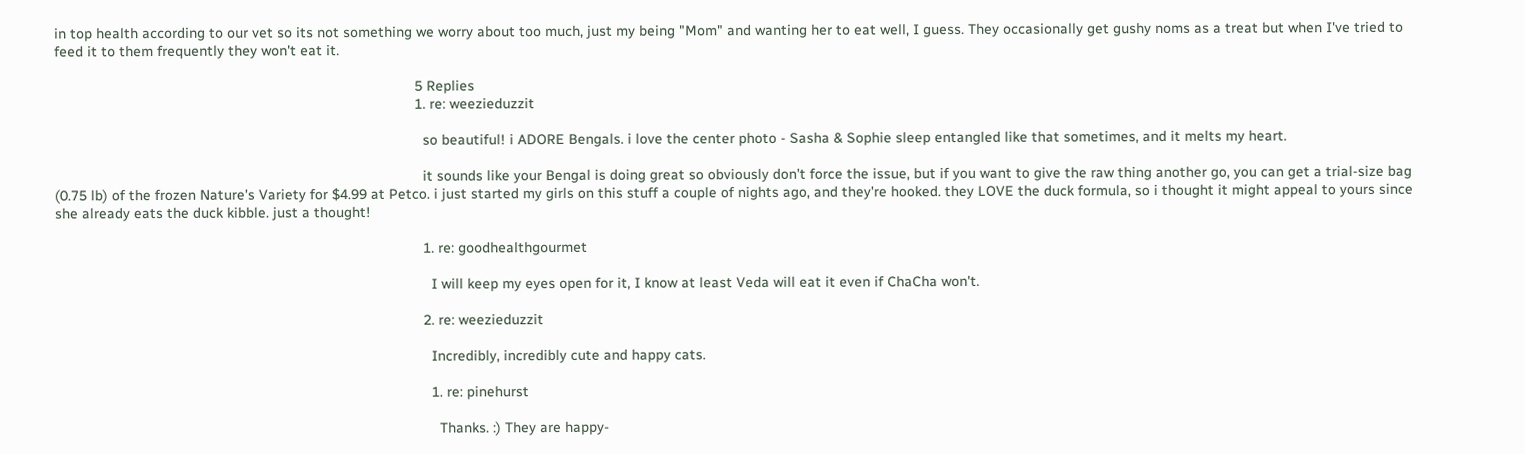in top health according to our vet so its not something we worry about too much, just my being "Mom" and wanting her to eat well, I guess. They occasionally get gushy noms as a treat but when I've tried to feed it to them frequently they won't eat it.

                                                                                          5 Replies
                                                                                          1. re: weezieduzzit

                                                                                            so beautiful! i ADORE Bengals. i love the center photo - Sasha & Sophie sleep entangled like that sometimes, and it melts my heart.

                                                                                            it sounds like your Bengal is doing great so obviously don't force the issue, but if you want to give the raw thing another go, you can get a trial-size bag (0.75 lb) of the frozen Nature's Variety for $4.99 at Petco. i just started my girls on this stuff a couple of nights ago, and they're hooked. they LOVE the duck formula, so i thought it might appeal to yours since she already eats the duck kibble. just a thought!

                                                                                            1. re: goodhealthgourmet

                                                                                              I will keep my eyes open for it, I know at least Veda will eat it even if ChaCha won't.

                                                                                            2. re: weezieduzzit

                                                                                              Incredibly, incredibly cute and happy cats.

                                                                                              1. re: pinehurst

                                                                                                Thanks. :) They are happy-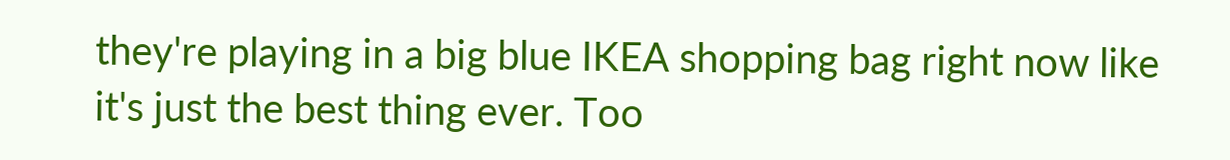they're playing in a big blue IKEA shopping bag right now like it's just the best thing ever. Too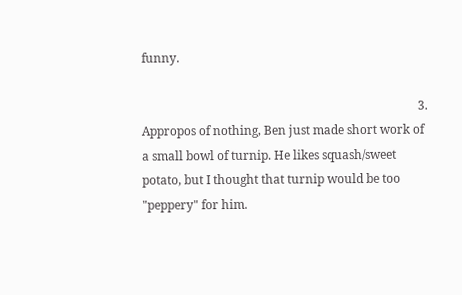funny.

                                                                                            3. Appropos of nothing, Ben just made short work of a small bowl of turnip. He likes squash/sweet potato, but I thought that turnip would be too "peppery" for him.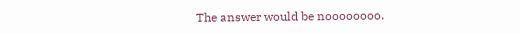The answer would be noooooooo.